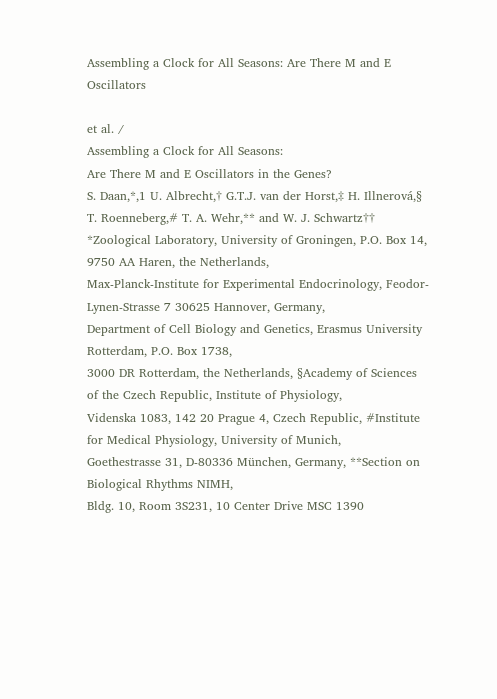Assembling a Clock for All Seasons: Are There M and E Oscillators

et al. /
Assembling a Clock for All Seasons:
Are There M and E Oscillators in the Genes?
S. Daan,*,1 U. Albrecht,† G.T.J. van der Horst,‡ H. Illnerová,§
T. Roenneberg,# T. A. Wehr,** and W. J. Schwartz††
*Zoological Laboratory, University of Groningen, P.O. Box 14, 9750 AA Haren, the Netherlands,
Max-Planck-Institute for Experimental Endocrinology, Feodor-Lynen-Strasse 7 30625 Hannover, Germany,
Department of Cell Biology and Genetics, Erasmus University Rotterdam, P.O. Box 1738,
3000 DR Rotterdam, the Netherlands, §Academy of Sciences of the Czech Republic, Institute of Physiology,
Videnska 1083, 142 20 Prague 4, Czech Republic, #Institute for Medical Physiology, University of Munich,
Goethestrasse 31, D-80336 München, Germany, **Section on Biological Rhythms NIMH,
Bldg. 10, Room 3S231, 10 Center Drive MSC 1390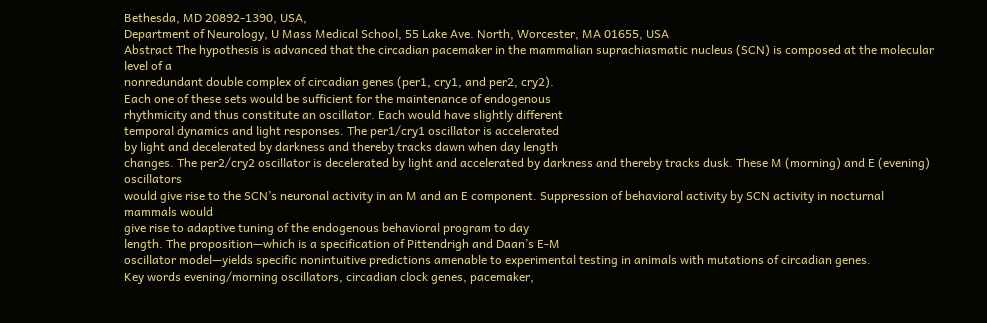Bethesda, MD 20892-1390, USA,
Department of Neurology, U Mass Medical School, 55 Lake Ave. North, Worcester, MA 01655, USA
Abstract The hypothesis is advanced that the circadian pacemaker in the mammalian suprachiasmatic nucleus (SCN) is composed at the molecular level of a
nonredundant double complex of circadian genes (per1, cry1, and per2, cry2).
Each one of these sets would be sufficient for the maintenance of endogenous
rhythmicity and thus constitute an oscillator. Each would have slightly different
temporal dynamics and light responses. The per1/cry1 oscillator is accelerated
by light and decelerated by darkness and thereby tracks dawn when day length
changes. The per2/cry2 oscillator is decelerated by light and accelerated by darkness and thereby tracks dusk. These M (morning) and E (evening) oscillators
would give rise to the SCN’s neuronal activity in an M and an E component. Suppression of behavioral activity by SCN activity in nocturnal mammals would
give rise to adaptive tuning of the endogenous behavioral program to day
length. The proposition—which is a specification of Pittendrigh and Daan’s E-M
oscillator model—yields specific nonintuitive predictions amenable to experimental testing in animals with mutations of circadian genes.
Key words evening/morning oscillators, circadian clock genes, pacemaker,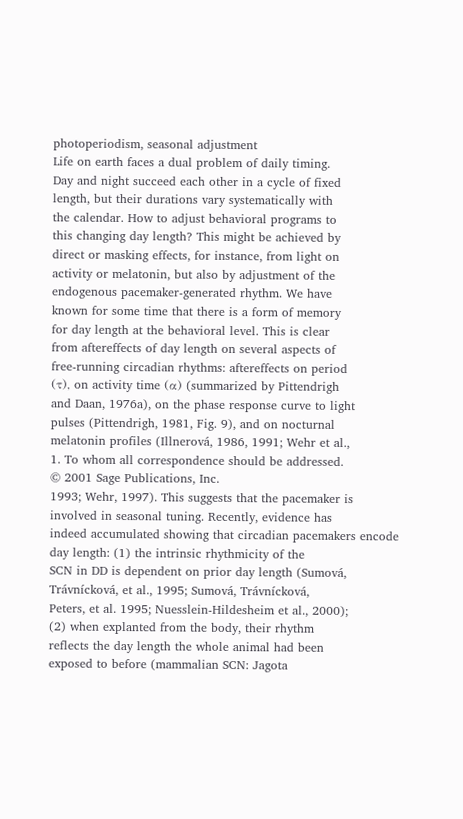photoperiodism, seasonal adjustment
Life on earth faces a dual problem of daily timing.
Day and night succeed each other in a cycle of fixed
length, but their durations vary systematically with
the calendar. How to adjust behavioral programs to
this changing day length? This might be achieved by
direct or masking effects, for instance, from light on
activity or melatonin, but also by adjustment of the
endogenous pacemaker-generated rhythm. We have
known for some time that there is a form of memory
for day length at the behavioral level. This is clear
from aftereffects of day length on several aspects of
free-running circadian rhythms: aftereffects on period
(τ), on activity time (α) (summarized by Pittendrigh
and Daan, 1976a), on the phase response curve to light
pulses (Pittendrigh, 1981, Fig. 9), and on nocturnal
melatonin profiles (Illnerová, 1986, 1991; Wehr et al.,
1. To whom all correspondence should be addressed.
© 2001 Sage Publications, Inc.
1993; Wehr, 1997). This suggests that the pacemaker is
involved in seasonal tuning. Recently, evidence has
indeed accumulated showing that circadian pacemakers encode day length: (1) the intrinsic rhythmicity of the
SCN in DD is dependent on prior day length (Sumová,
Trávnícková, et al., 1995; Sumová, Trávnícková,
Peters, et al. 1995; Nuesslein-Hildesheim et al., 2000);
(2) when explanted from the body, their rhythm
reflects the day length the whole animal had been
exposed to before (mammalian SCN: Jagota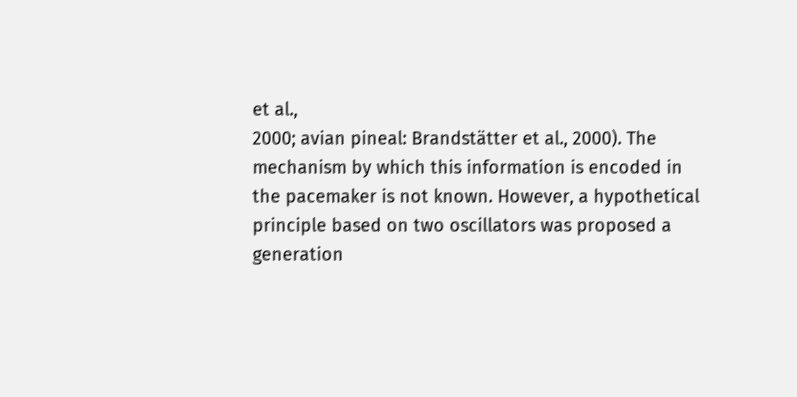et al.,
2000; avian pineal: Brandstätter et al., 2000). The
mechanism by which this information is encoded in
the pacemaker is not known. However, a hypothetical
principle based on two oscillators was proposed a
generation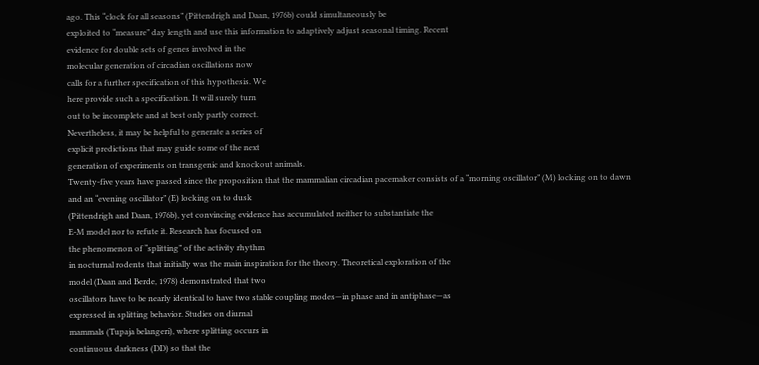ago. This “clock for all seasons” (Pittendrigh and Daan, 1976b) could simultaneously be
exploited to “measure” day length and use this information to adaptively adjust seasonal timing. Recent
evidence for double sets of genes involved in the
molecular generation of circadian oscillations now
calls for a further specification of this hypothesis. We
here provide such a specification. It will surely turn
out to be incomplete and at best only partly correct.
Nevertheless, it may be helpful to generate a series of
explicit predictions that may guide some of the next
generation of experiments on transgenic and knockout animals.
Twenty-five years have passed since the proposition that the mammalian circadian pacemaker consists of a “morning oscillator” (M) locking on to dawn
and an “evening oscillator” (E) locking on to dusk
(Pittendrigh and Daan, 1976b), yet convincing evidence has accumulated neither to substantiate the
E-M model nor to refute it. Research has focused on
the phenomenon of “splitting” of the activity rhythm
in nocturnal rodents that initially was the main inspiration for the theory. Theoretical exploration of the
model (Daan and Berde, 1978) demonstrated that two
oscillators have to be nearly identical to have two stable coupling modes—in phase and in antiphase—as
expressed in splitting behavior. Studies on diurnal
mammals (Tupaja belangeri), where splitting occurs in
continuous darkness (DD) so that the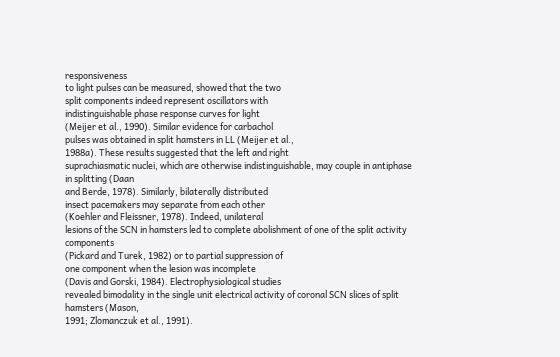responsiveness
to light pulses can be measured, showed that the two
split components indeed represent oscillators with
indistinguishable phase response curves for light
(Meijer et al., 1990). Similar evidence for carbachol
pulses was obtained in split hamsters in LL (Meijer et al.,
1988a). These results suggested that the left and right
suprachiasmatic nuclei, which are otherwise indistinguishable, may couple in antiphase in splitting (Daan
and Berde, 1978). Similarly, bilaterally distributed
insect pacemakers may separate from each other
(Koehler and Fleissner, 1978). Indeed, unilateral
lesions of the SCN in hamsters led to complete abolishment of one of the split activity components
(Pickard and Turek, 1982) or to partial suppression of
one component when the lesion was incomplete
(Davis and Gorski, 1984). Electrophysiological studies
revealed bimodality in the single unit electrical activity of coronal SCN slices of split hamsters (Mason,
1991; Zlomanczuk et al., 1991).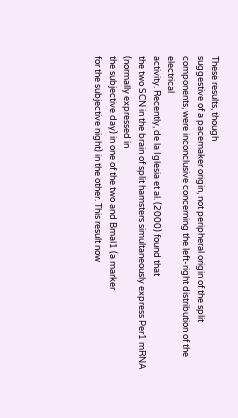These results, though
suggestive of a pacemaker origin, not peripheral origin of the split components, were inconclusive concerning the left-right distribution of the electrical
activity. Recently, de la Iglesia et al. (2000) found that
the two SCN in the brain of split hamsters simultaneously express Per1 mRNA (normally expressed in
the subjective day) in one of the two and Bmal1 (a marker
for the subjective night) in the other. This result now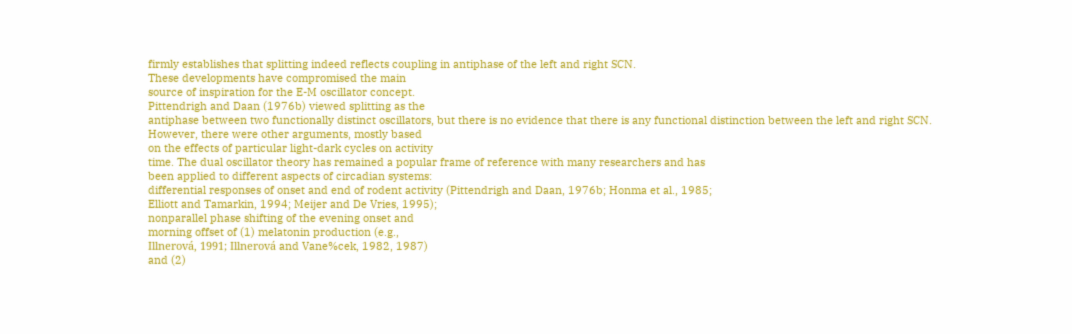firmly establishes that splitting indeed reflects coupling in antiphase of the left and right SCN.
These developments have compromised the main
source of inspiration for the E-M oscillator concept.
Pittendrigh and Daan (1976b) viewed splitting as the
antiphase between two functionally distinct oscillators, but there is no evidence that there is any functional distinction between the left and right SCN.
However, there were other arguments, mostly based
on the effects of particular light-dark cycles on activity
time. The dual oscillator theory has remained a popular frame of reference with many researchers and has
been applied to different aspects of circadian systems:
differential responses of onset and end of rodent activity (Pittendrigh and Daan, 1976b; Honma et al., 1985;
Elliott and Tamarkin, 1994; Meijer and De Vries, 1995);
nonparallel phase shifting of the evening onset and
morning offset of (1) melatonin production (e.g.,
Illnerová, 1991; Illnerová and Vane%cek, 1982, 1987)
and (2)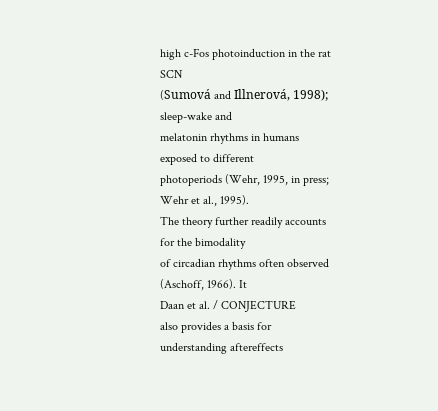high c-Fos photoinduction in the rat SCN
(Sumová and Illnerová, 1998); sleep-wake and
melatonin rhythms in humans exposed to different
photoperiods (Wehr, 1995, in press; Wehr et al., 1995).
The theory further readily accounts for the bimodality
of circadian rhythms often observed (Aschoff, 1966). It
Daan et al. / CONJECTURE
also provides a basis for understanding aftereffects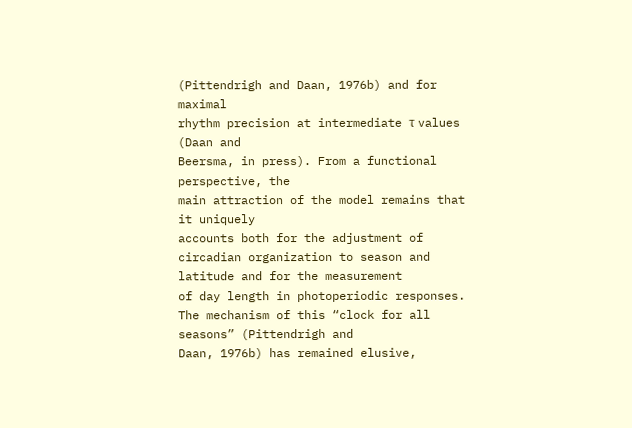(Pittendrigh and Daan, 1976b) and for maximal
rhythm precision at intermediate τ values (Daan and
Beersma, in press). From a functional perspective, the
main attraction of the model remains that it uniquely
accounts both for the adjustment of circadian organization to season and latitude and for the measurement
of day length in photoperiodic responses. The mechanism of this “clock for all seasons” (Pittendrigh and
Daan, 1976b) has remained elusive,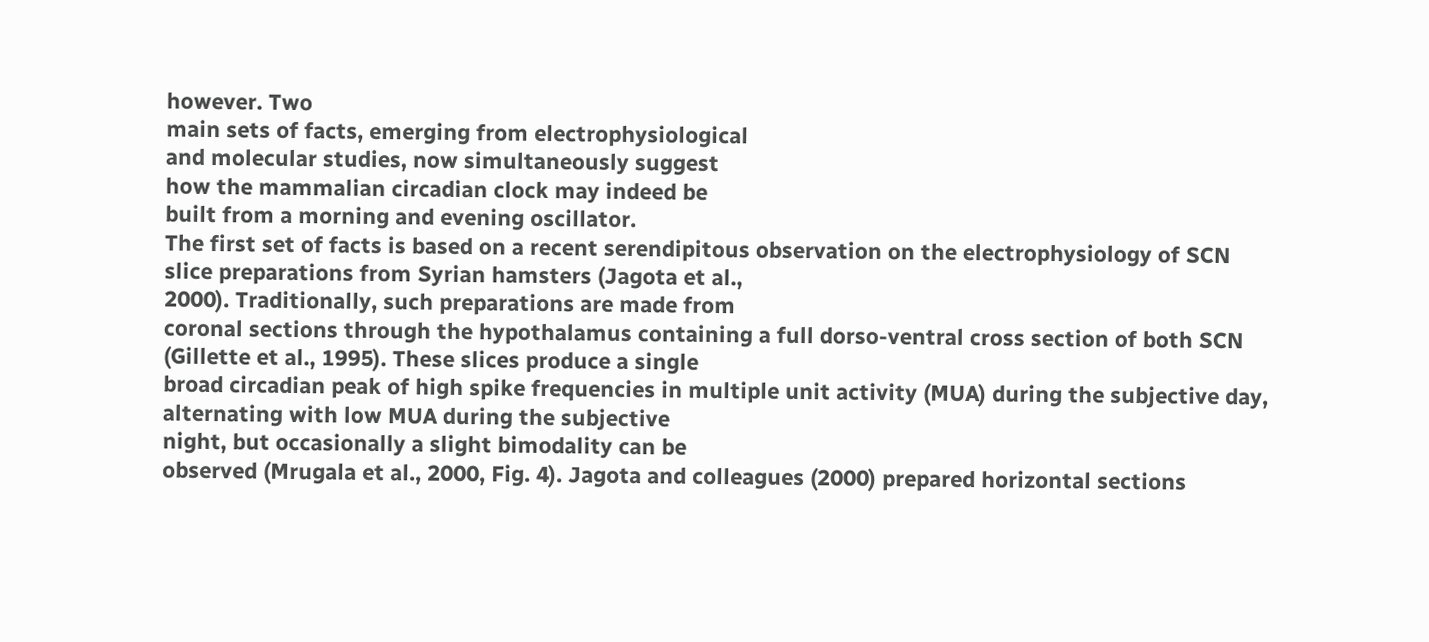however. Two
main sets of facts, emerging from electrophysiological
and molecular studies, now simultaneously suggest
how the mammalian circadian clock may indeed be
built from a morning and evening oscillator.
The first set of facts is based on a recent serendipitous observation on the electrophysiology of SCN
slice preparations from Syrian hamsters (Jagota et al.,
2000). Traditionally, such preparations are made from
coronal sections through the hypothalamus containing a full dorso-ventral cross section of both SCN
(Gillette et al., 1995). These slices produce a single
broad circadian peak of high spike frequencies in multiple unit activity (MUA) during the subjective day,
alternating with low MUA during the subjective
night, but occasionally a slight bimodality can be
observed (Mrugala et al., 2000, Fig. 4). Jagota and colleagues (2000) prepared horizontal sections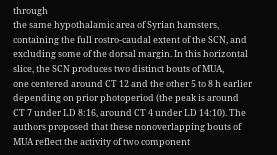through
the same hypothalamic area of Syrian hamsters, containing the full rostro-caudal extent of the SCN, and
excluding some of the dorsal margin. In this horizontal slice, the SCN produces two distinct bouts of MUA,
one centered around CT 12 and the other 5 to 8 h earlier
depending on prior photoperiod (the peak is around
CT 7 under LD 8:16, around CT 4 under LD 14:10). The
authors proposed that these nonoverlapping bouts of
MUA reflect the activity of two component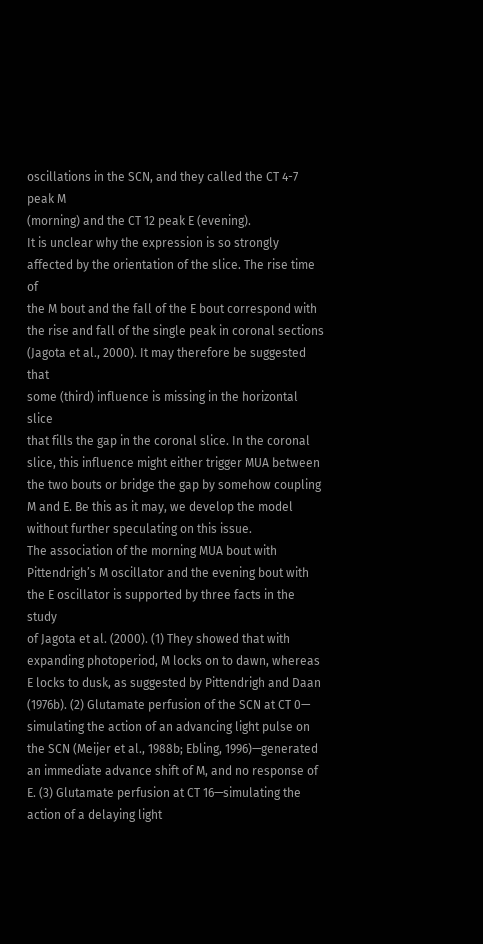oscillations in the SCN, and they called the CT 4-7 peak M
(morning) and the CT 12 peak E (evening).
It is unclear why the expression is so strongly
affected by the orientation of the slice. The rise time of
the M bout and the fall of the E bout correspond with
the rise and fall of the single peak in coronal sections
(Jagota et al., 2000). It may therefore be suggested that
some (third) influence is missing in the horizontal slice
that fills the gap in the coronal slice. In the coronal
slice, this influence might either trigger MUA between
the two bouts or bridge the gap by somehow coupling
M and E. Be this as it may, we develop the model without further speculating on this issue.
The association of the morning MUA bout with
Pittendrigh’s M oscillator and the evening bout with
the E oscillator is supported by three facts in the study
of Jagota et al. (2000). (1) They showed that with
expanding photoperiod, M locks on to dawn, whereas
E locks to dusk, as suggested by Pittendrigh and Daan
(1976b). (2) Glutamate perfusion of the SCN at CT 0—
simulating the action of an advancing light pulse on
the SCN (Meijer et al., 1988b; Ebling, 1996)—generated
an immediate advance shift of M, and no response of
E. (3) Glutamate perfusion at CT 16—simulating the
action of a delaying light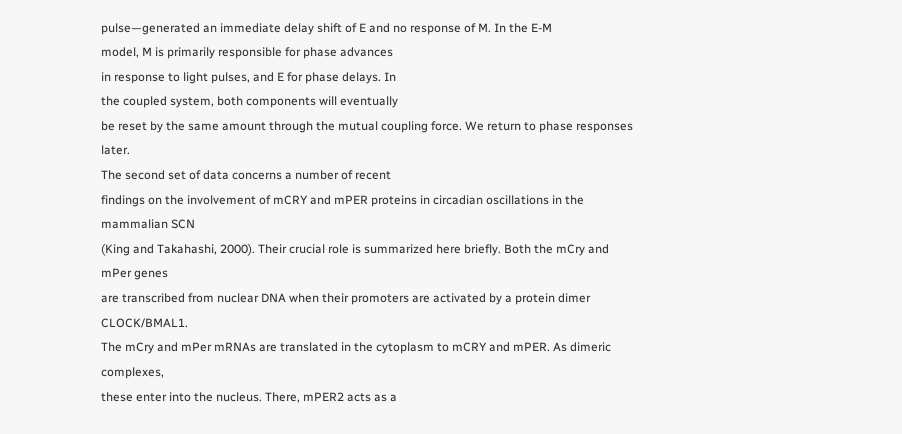pulse—generated an immediate delay shift of E and no response of M. In the E-M
model, M is primarily responsible for phase advances
in response to light pulses, and E for phase delays. In
the coupled system, both components will eventually
be reset by the same amount through the mutual coupling force. We return to phase responses later.
The second set of data concerns a number of recent
findings on the involvement of mCRY and mPER proteins in circadian oscillations in the mammalian SCN
(King and Takahashi, 2000). Their crucial role is summarized here briefly. Both the mCry and mPer genes
are transcribed from nuclear DNA when their promoters are activated by a protein dimer CLOCK/BMAL1.
The mCry and mPer mRNAs are translated in the cytoplasm to mCRY and mPER. As dimeric complexes,
these enter into the nucleus. There, mPER2 acts as a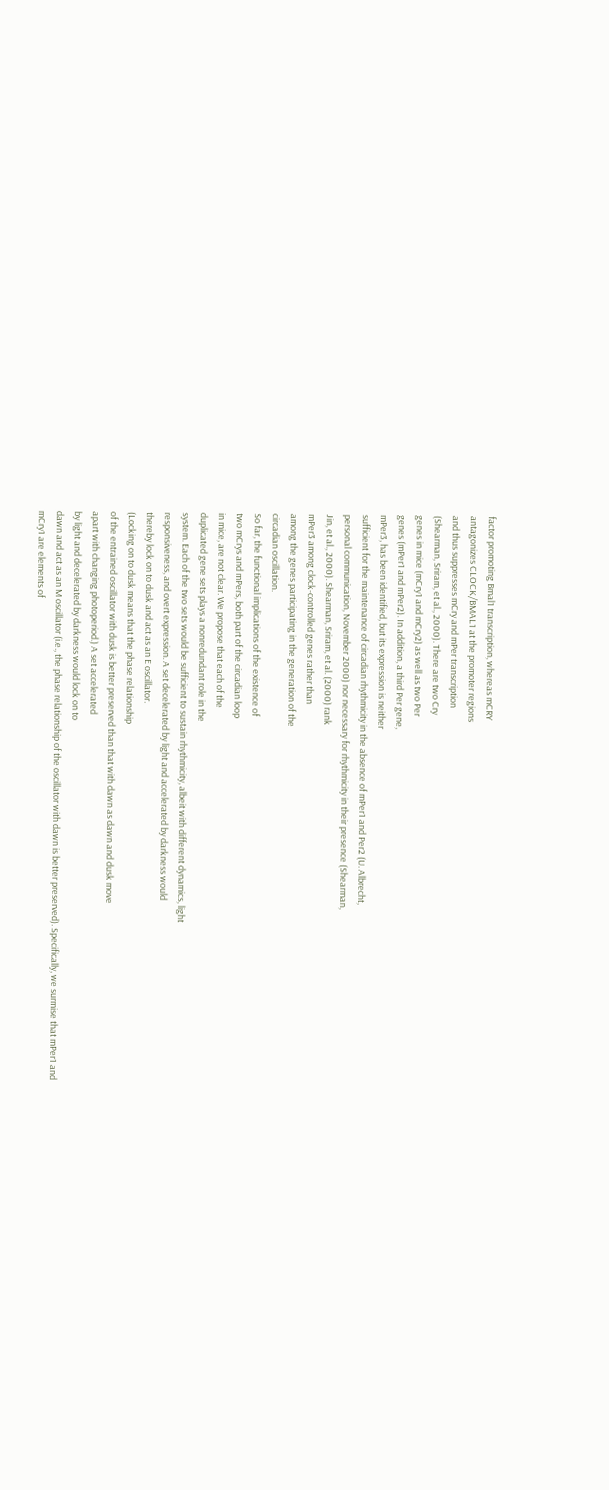factor promoting Bmal1 transcription, whereas mCRY
antagonizes CLOCK/BMAL1 at the promoter regions
and thus suppresses mCry and mPer transcription
(Shearman, Sriram, et al., 2000). There are two Cry
genes in mice (mCry1 and mCry2) as well as two Per
genes (mPer1 and mPer2). In addition, a third Per gene,
mPer3, has been identified, but its expression is neither
sufficient for the maintenance of circadian rhythmicity in the absence of mPer1 and Per2 (U. Albrecht,
personal communication, November 2000) nor necessary for rhythmicity in their presence (Shearman,
Jin, et al., 2000). Shearman, Sriram, et al. (2000) rank
mPer3 among clock-controlled genes rather than
among the genes participating in the generation of the
circadian oscillation.
So far, the functional implications of the existence of
two mCrys and mPers, both part of the circadian loop
in mice, are not clear. We propose that each of the
duplicated gene sets plays a nonredundant role in the
system. Each of the two sets would be sufficient to sustain rhythmicity, albeit with different dynamics, light
responsiveness, and overt expression. A set decelerated by light and accelerated by darkness would
thereby lock on to dusk and act as an E oscillator.
(Locking on to dusk means that the phase relationship
of the entrained oscillator with dusk is better preserved than that with dawn as dawn and dusk move
apart with changing photoperiod.) A set accelerated
by light and decelerated by darkness would lock on to
dawn and act as an M oscillator (i.e., the phase relationship of the oscillator with dawn is better preserved). Specifically, we surmise that mPer1 and
mCry1 are elements of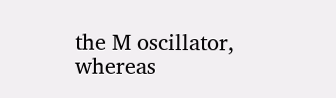the M oscillator, whereas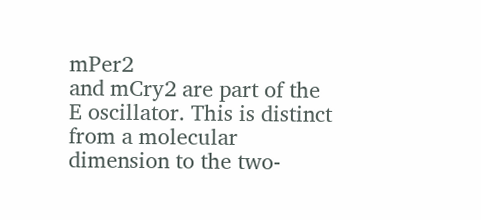mPer2
and mCry2 are part of the E oscillator. This is distinct
from a molecular dimension to the two-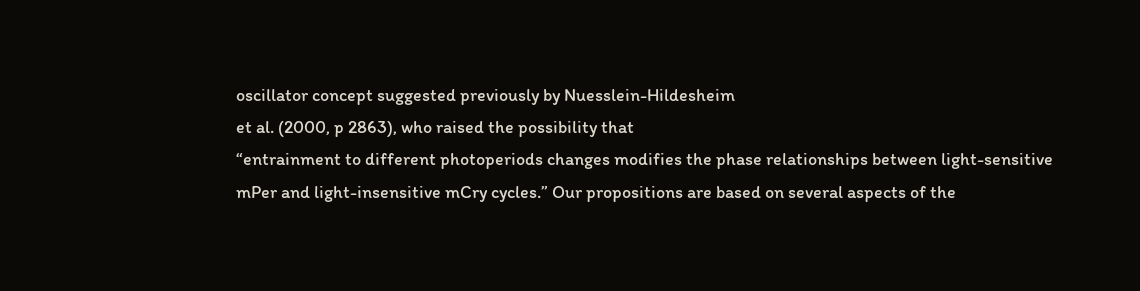oscillator concept suggested previously by Nuesslein-Hildesheim
et al. (2000, p 2863), who raised the possibility that
“entrainment to different photoperiods changes modifies the phase relationships between light-sensitive
mPer and light-insensitive mCry cycles.” Our propositions are based on several aspects of the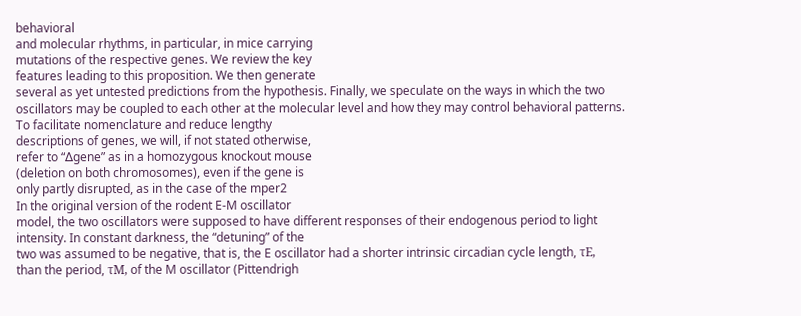behavioral
and molecular rhythms, in particular, in mice carrying
mutations of the respective genes. We review the key
features leading to this proposition. We then generate
several as yet untested predictions from the hypothesis. Finally, we speculate on the ways in which the two
oscillators may be coupled to each other at the molecular level and how they may control behavioral patterns.
To facilitate nomenclature and reduce lengthy
descriptions of genes, we will, if not stated otherwise,
refer to “∆gene” as in a homozygous knockout mouse
(deletion on both chromosomes), even if the gene is
only partly disrupted, as in the case of the mper2
In the original version of the rodent E-M oscillator
model, the two oscillators were supposed to have different responses of their endogenous period to light
intensity. In constant darkness, the “detuning” of the
two was assumed to be negative, that is, the E oscillator had a shorter intrinsic circadian cycle length, τE,
than the period, τM, of the M oscillator (Pittendrigh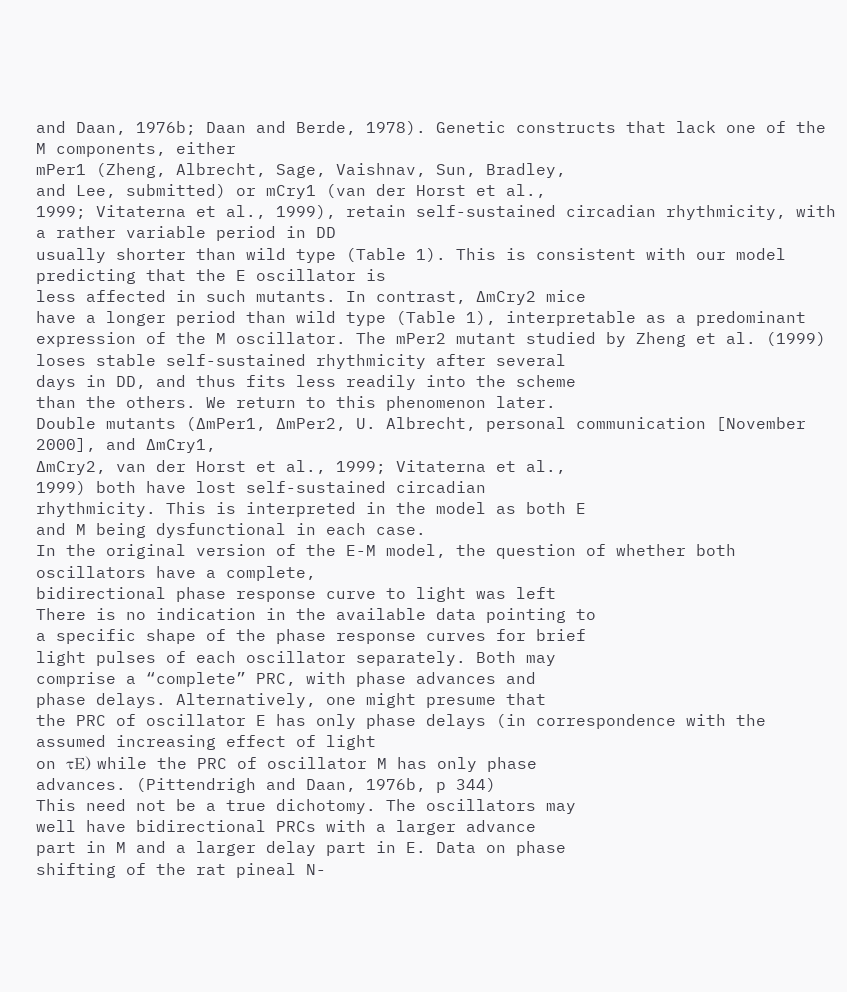and Daan, 1976b; Daan and Berde, 1978). Genetic constructs that lack one of the M components, either
mPer1 (Zheng, Albrecht, Sage, Vaishnav, Sun, Bradley,
and Lee, submitted) or mCry1 (van der Horst et al.,
1999; Vitaterna et al., 1999), retain self-sustained circadian rhythmicity, with a rather variable period in DD
usually shorter than wild type (Table 1). This is consistent with our model predicting that the E oscillator is
less affected in such mutants. In contrast, ∆mCry2 mice
have a longer period than wild type (Table 1), interpretable as a predominant expression of the M oscillator. The mPer2 mutant studied by Zheng et al. (1999)
loses stable self-sustained rhythmicity after several
days in DD, and thus fits less readily into the scheme
than the others. We return to this phenomenon later.
Double mutants (∆mPer1, ∆mPer2, U. Albrecht, personal communication [November 2000], and ∆mCry1,
∆mCry2, van der Horst et al., 1999; Vitaterna et al.,
1999) both have lost self-sustained circadian
rhythmicity. This is interpreted in the model as both E
and M being dysfunctional in each case.
In the original version of the E-M model, the question of whether both oscillators have a complete,
bidirectional phase response curve to light was left
There is no indication in the available data pointing to
a specific shape of the phase response curves for brief
light pulses of each oscillator separately. Both may
comprise a “complete” PRC, with phase advances and
phase delays. Alternatively, one might presume that
the PRC of oscillator E has only phase delays (in correspondence with the assumed increasing effect of light
on τE) while the PRC of oscillator M has only phase
advances. (Pittendrigh and Daan, 1976b, p 344)
This need not be a true dichotomy. The oscillators may
well have bidirectional PRCs with a larger advance
part in M and a larger delay part in E. Data on phase
shifting of the rat pineal N-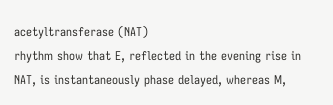acetyltransferase (NAT)
rhythm show that E, reflected in the evening rise in
NAT, is instantaneously phase delayed, whereas M,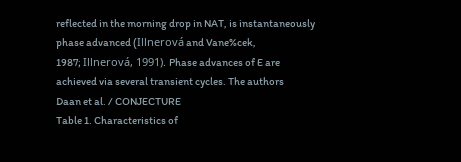reflected in the morning drop in NAT, is instantaneously phase advanced (Illnerová and Vane%cek,
1987; Illnerová, 1991). Phase advances of E are
achieved via several transient cycles. The authors
Daan et al. / CONJECTURE
Table 1. Characteristics of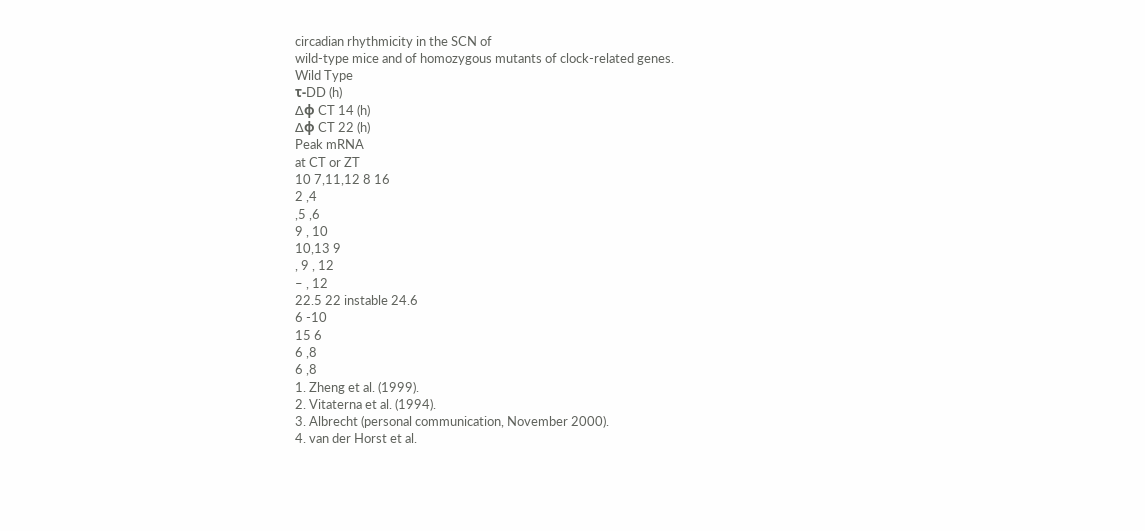circadian rhythmicity in the SCN of
wild-type mice and of homozygous mutants of clock-related genes.
Wild Type
τ-DD (h)
∆ϕ CT 14 (h)
∆ϕ CT 22 (h)
Peak mRNA
at CT or ZT
10 7,11,12 8 16
2 ,4
,5 ,6
9 , 10
10,13 9
, 9 , 12
– , 12
22.5 22 instable 24.6
6 -10
15 6
6 ,8
6 ,8
1. Zheng et al. (1999).
2. Vitaterna et al. (1994).
3. Albrecht (personal communication, November 2000).
4. van der Horst et al.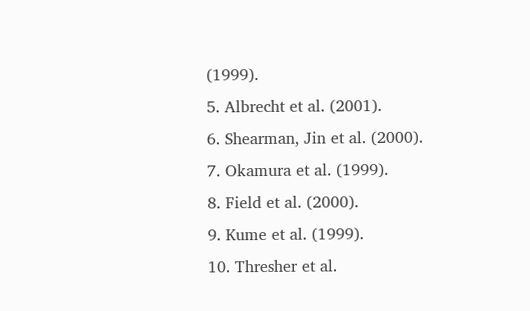(1999).
5. Albrecht et al. (2001).
6. Shearman, Jin et al. (2000).
7. Okamura et al. (1999).
8. Field et al. (2000).
9. Kume et al. (1999).
10. Thresher et al.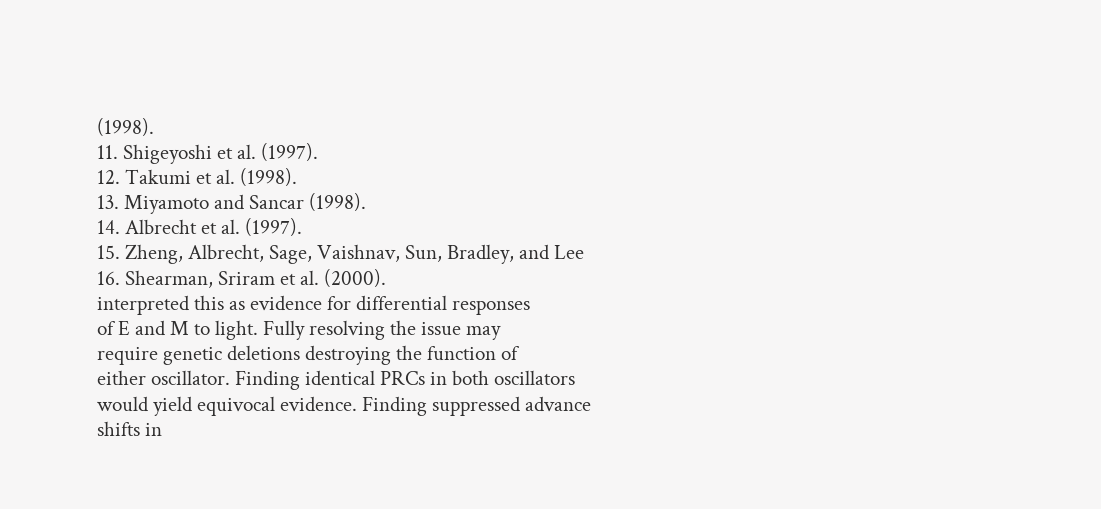(1998).
11. Shigeyoshi et al. (1997).
12. Takumi et al. (1998).
13. Miyamoto and Sancar (1998).
14. Albrecht et al. (1997).
15. Zheng, Albrecht, Sage, Vaishnav, Sun, Bradley, and Lee
16. Shearman, Sriram et al. (2000).
interpreted this as evidence for differential responses
of E and M to light. Fully resolving the issue may
require genetic deletions destroying the function of
either oscillator. Finding identical PRCs in both oscillators would yield equivocal evidence. Finding suppressed advance shifts in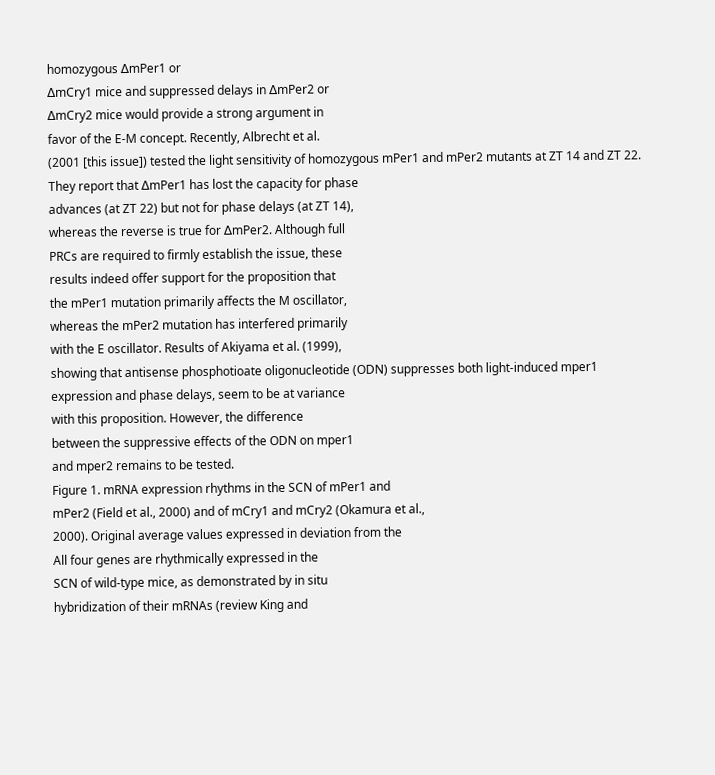homozygous ∆mPer1 or
∆mCry1 mice and suppressed delays in ∆mPer2 or
∆mCry2 mice would provide a strong argument in
favor of the E-M concept. Recently, Albrecht et al.
(2001 [this issue]) tested the light sensitivity of homozygous mPer1 and mPer2 mutants at ZT 14 and ZT 22.
They report that ∆mPer1 has lost the capacity for phase
advances (at ZT 22) but not for phase delays (at ZT 14),
whereas the reverse is true for ∆mPer2. Although full
PRCs are required to firmly establish the issue, these
results indeed offer support for the proposition that
the mPer1 mutation primarily affects the M oscillator,
whereas the mPer2 mutation has interfered primarily
with the E oscillator. Results of Akiyama et al. (1999),
showing that antisense phosphotioate oligonucleotide (ODN) suppresses both light-induced mper1
expression and phase delays, seem to be at variance
with this proposition. However, the difference
between the suppressive effects of the ODN on mper1
and mper2 remains to be tested.
Figure 1. mRNA expression rhythms in the SCN of mPer1 and
mPer2 (Field et al., 2000) and of mCry1 and mCry2 (Okamura et al.,
2000). Original average values expressed in deviation from the
All four genes are rhythmically expressed in the
SCN of wild-type mice, as demonstrated by in situ
hybridization of their mRNAs (review King and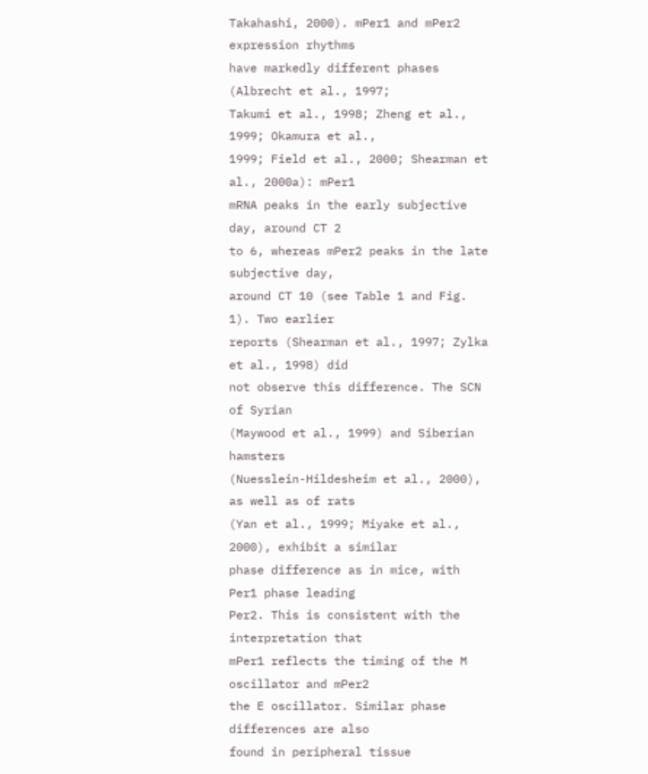Takahashi, 2000). mPer1 and mPer2 expression rhythms
have markedly different phases (Albrecht et al., 1997;
Takumi et al., 1998; Zheng et al., 1999; Okamura et al.,
1999; Field et al., 2000; Shearman et al., 2000a): mPer1
mRNA peaks in the early subjective day, around CT 2
to 6, whereas mPer2 peaks in the late subjective day,
around CT 10 (see Table 1 and Fig. 1). Two earlier
reports (Shearman et al., 1997; Zylka et al., 1998) did
not observe this difference. The SCN of Syrian
(Maywood et al., 1999) and Siberian hamsters
(Nuesslein-Hildesheim et al., 2000), as well as of rats
(Yan et al., 1999; Miyake et al., 2000), exhibit a similar
phase difference as in mice, with Per1 phase leading
Per2. This is consistent with the interpretation that
mPer1 reflects the timing of the M oscillator and mPer2
the E oscillator. Similar phase differences are also
found in peripheral tissue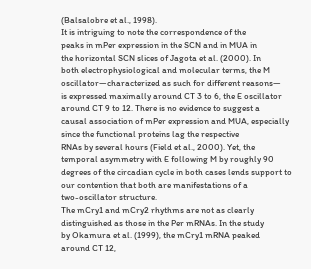(Balsalobre et al., 1998).
It is intriguing to note the correspondence of the
peaks in mPer expression in the SCN and in MUA in
the horizontal SCN slices of Jagota et al. (2000). In
both electrophysiological and molecular terms, the M
oscillator—characterized as such for different reasons—
is expressed maximally around CT 3 to 6, the E oscillator around CT 9 to 12. There is no evidence to suggest a
causal association of mPer expression and MUA, especially since the functional proteins lag the respective
RNAs by several hours (Field et al., 2000). Yet, the temporal asymmetry with E following M by roughly 90
degrees of the circadian cycle in both cases lends support to our contention that both are manifestations of a
two-oscillator structure.
The mCry1 and mCry2 rhythms are not as clearly
distinguished as those in the Per mRNAs. In the study
by Okamura et al. (1999), the mCry1 mRNA peaked
around CT 12,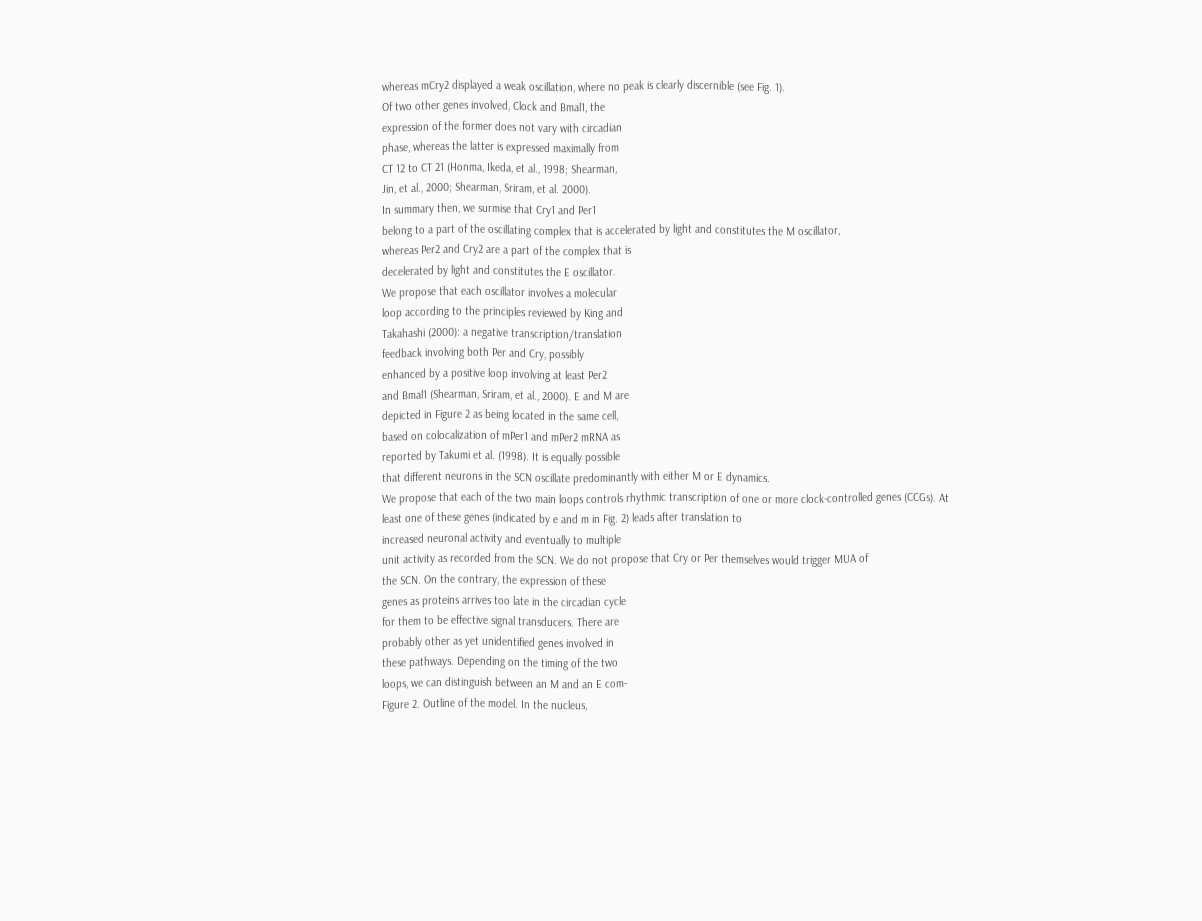whereas mCry2 displayed a weak oscillation, where no peak is clearly discernible (see Fig. 1).
Of two other genes involved, Clock and Bmal1, the
expression of the former does not vary with circadian
phase, whereas the latter is expressed maximally from
CT 12 to CT 21 (Honma, Ikeda, et al., 1998; Shearman,
Jin, et al., 2000; Shearman, Sriram, et al. 2000).
In summary then, we surmise that Cry1 and Per1
belong to a part of the oscillating complex that is accelerated by light and constitutes the M oscillator,
whereas Per2 and Cry2 are a part of the complex that is
decelerated by light and constitutes the E oscillator.
We propose that each oscillator involves a molecular
loop according to the principles reviewed by King and
Takahashi (2000): a negative transcription/translation
feedback involving both Per and Cry, possibly
enhanced by a positive loop involving at least Per2
and Bmal1 (Shearman, Sriram, et al., 2000). E and M are
depicted in Figure 2 as being located in the same cell,
based on colocalization of mPer1 and mPer2 mRNA as
reported by Takumi et al. (1998). It is equally possible
that different neurons in the SCN oscillate predominantly with either M or E dynamics.
We propose that each of the two main loops controls rhythmic transcription of one or more clock-controlled genes (CCGs). At least one of these genes (indicated by e and m in Fig. 2) leads after translation to
increased neuronal activity and eventually to multiple
unit activity as recorded from the SCN. We do not propose that Cry or Per themselves would trigger MUA of
the SCN. On the contrary, the expression of these
genes as proteins arrives too late in the circadian cycle
for them to be effective signal transducers. There are
probably other as yet unidentified genes involved in
these pathways. Depending on the timing of the two
loops, we can distinguish between an M and an E com-
Figure 2. Outline of the model. In the nucleus,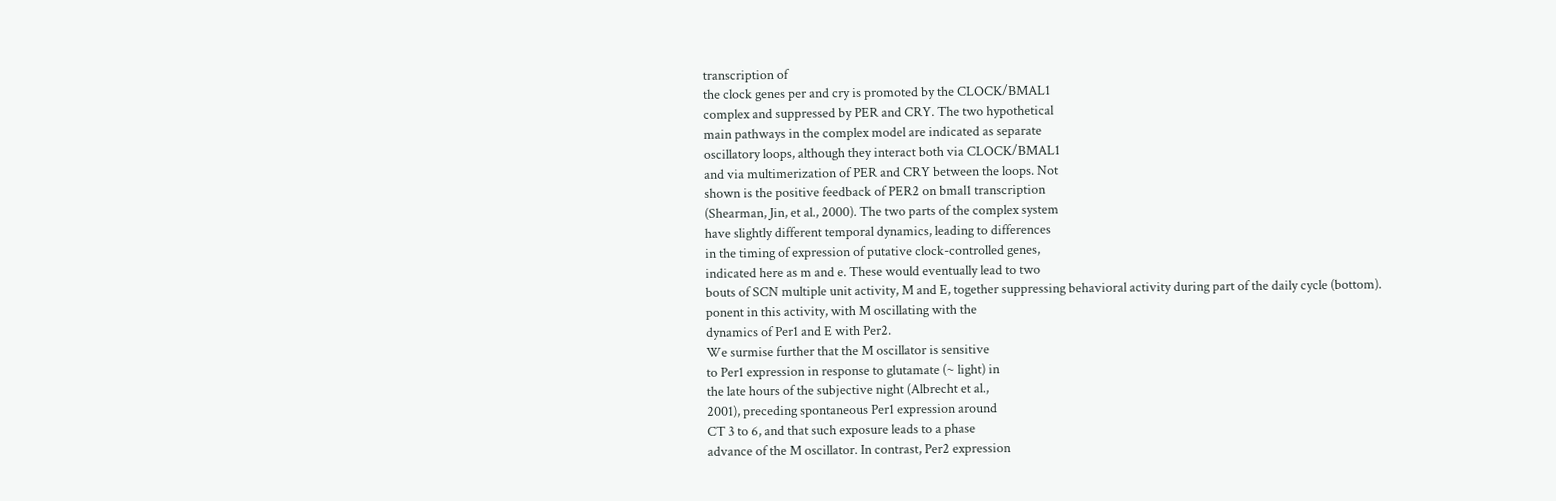transcription of
the clock genes per and cry is promoted by the CLOCK/BMAL1
complex and suppressed by PER and CRY. The two hypothetical
main pathways in the complex model are indicated as separate
oscillatory loops, although they interact both via CLOCK/BMAL1
and via multimerization of PER and CRY between the loops. Not
shown is the positive feedback of PER2 on bmal1 transcription
(Shearman, Jin, et al., 2000). The two parts of the complex system
have slightly different temporal dynamics, leading to differences
in the timing of expression of putative clock-controlled genes,
indicated here as m and e. These would eventually lead to two
bouts of SCN multiple unit activity, M and E, together suppressing behavioral activity during part of the daily cycle (bottom).
ponent in this activity, with M oscillating with the
dynamics of Per1 and E with Per2.
We surmise further that the M oscillator is sensitive
to Per1 expression in response to glutamate (~ light) in
the late hours of the subjective night (Albrecht et al.,
2001), preceding spontaneous Per1 expression around
CT 3 to 6, and that such exposure leads to a phase
advance of the M oscillator. In contrast, Per2 expression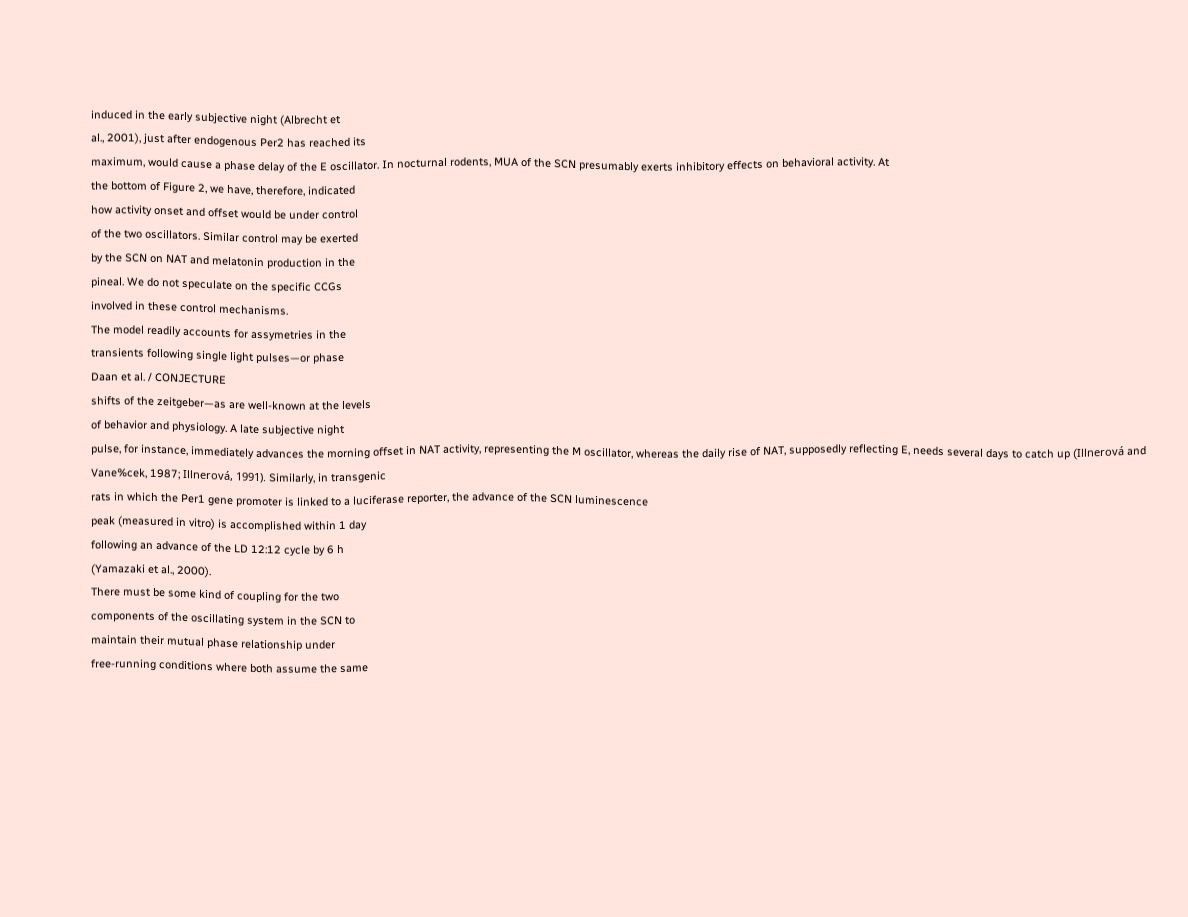induced in the early subjective night (Albrecht et
al., 2001), just after endogenous Per2 has reached its
maximum, would cause a phase delay of the E oscillator. In nocturnal rodents, MUA of the SCN presumably exerts inhibitory effects on behavioral activity. At
the bottom of Figure 2, we have, therefore, indicated
how activity onset and offset would be under control
of the two oscillators. Similar control may be exerted
by the SCN on NAT and melatonin production in the
pineal. We do not speculate on the specific CCGs
involved in these control mechanisms.
The model readily accounts for assymetries in the
transients following single light pulses—or phase
Daan et al. / CONJECTURE
shifts of the zeitgeber—as are well-known at the levels
of behavior and physiology. A late subjective night
pulse, for instance, immediately advances the morning offset in NAT activity, representing the M oscillator, whereas the daily rise of NAT, supposedly reflecting E, needs several days to catch up (Illnerová and
Vane%cek, 1987; Illnerová, 1991). Similarly, in transgenic
rats in which the Per1 gene promoter is linked to a luciferase reporter, the advance of the SCN luminescence
peak (measured in vitro) is accomplished within 1 day
following an advance of the LD 12:12 cycle by 6 h
(Yamazaki et al., 2000).
There must be some kind of coupling for the two
components of the oscillating system in the SCN to
maintain their mutual phase relationship under
free-running conditions where both assume the same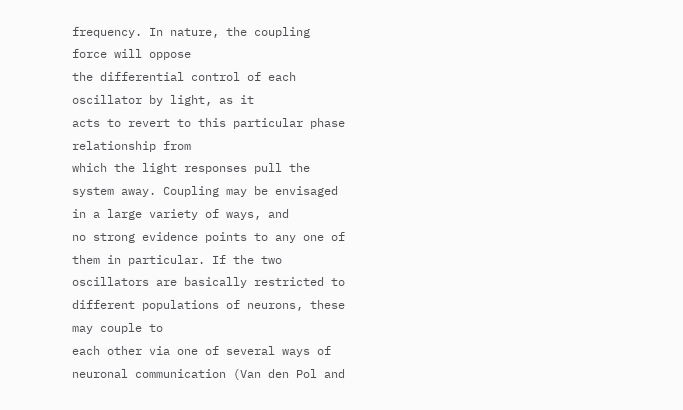frequency. In nature, the coupling force will oppose
the differential control of each oscillator by light, as it
acts to revert to this particular phase relationship from
which the light responses pull the system away. Coupling may be envisaged in a large variety of ways, and
no strong evidence points to any one of them in particular. If the two oscillators are basically restricted to different populations of neurons, these may couple to
each other via one of several ways of neuronal communication (Van den Pol and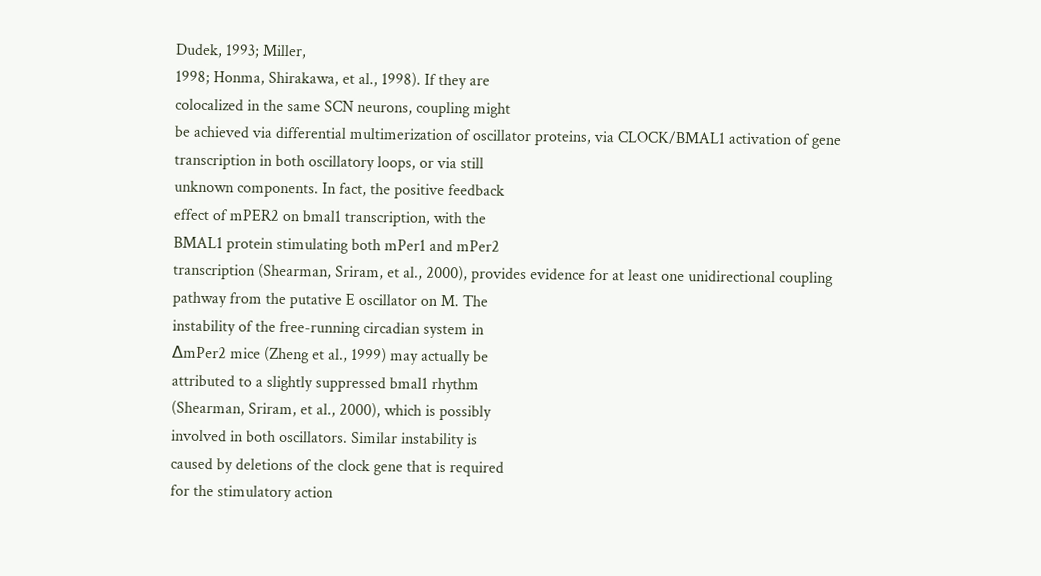Dudek, 1993; Miller,
1998; Honma, Shirakawa, et al., 1998). If they are
colocalized in the same SCN neurons, coupling might
be achieved via differential multimerization of oscillator proteins, via CLOCK/BMAL1 activation of gene
transcription in both oscillatory loops, or via still
unknown components. In fact, the positive feedback
effect of mPER2 on bmal1 transcription, with the
BMAL1 protein stimulating both mPer1 and mPer2
transcription (Shearman, Sriram, et al., 2000), provides evidence for at least one unidirectional coupling
pathway from the putative E oscillator on M. The
instability of the free-running circadian system in
∆mPer2 mice (Zheng et al., 1999) may actually be
attributed to a slightly suppressed bmal1 rhythm
(Shearman, Sriram, et al., 2000), which is possibly
involved in both oscillators. Similar instability is
caused by deletions of the clock gene that is required
for the stimulatory action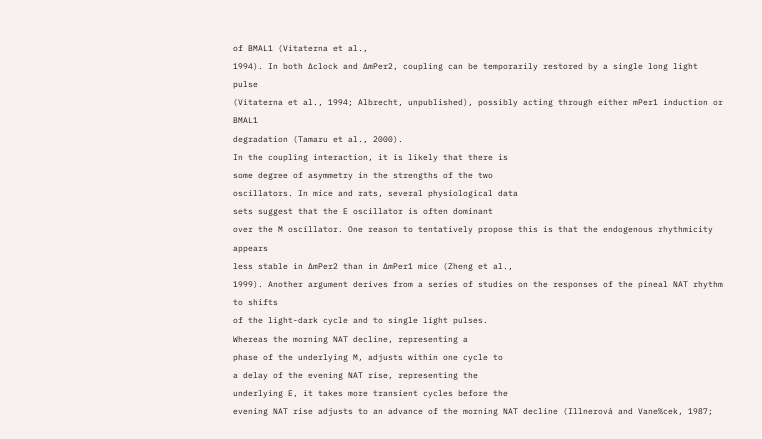of BMAL1 (Vitaterna et al.,
1994). In both ∆clock and ∆mPer2, coupling can be temporarily restored by a single long light pulse
(Vitaterna et al., 1994; Albrecht, unpublished), possibly acting through either mPer1 induction or BMAL1
degradation (Tamaru et al., 2000).
In the coupling interaction, it is likely that there is
some degree of asymmetry in the strengths of the two
oscillators. In mice and rats, several physiological data
sets suggest that the E oscillator is often dominant
over the M oscillator. One reason to tentatively propose this is that the endogenous rhythmicity appears
less stable in ∆mPer2 than in ∆mPer1 mice (Zheng et al.,
1999). Another argument derives from a series of studies on the responses of the pineal NAT rhythm to shifts
of the light-dark cycle and to single light pulses.
Whereas the morning NAT decline, representing a
phase of the underlying M, adjusts within one cycle to
a delay of the evening NAT rise, representing the
underlying E, it takes more transient cycles before the
evening NAT rise adjusts to an advance of the morning NAT decline (Illnerová and Vane%cek, 1987;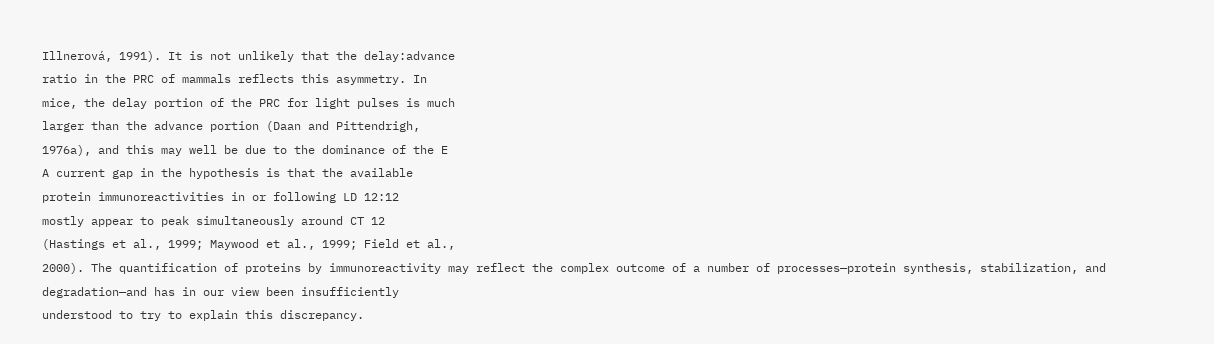Illnerová, 1991). It is not unlikely that the delay:advance
ratio in the PRC of mammals reflects this asymmetry. In
mice, the delay portion of the PRC for light pulses is much
larger than the advance portion (Daan and Pittendrigh,
1976a), and this may well be due to the dominance of the E
A current gap in the hypothesis is that the available
protein immunoreactivities in or following LD 12:12
mostly appear to peak simultaneously around CT 12
(Hastings et al., 1999; Maywood et al., 1999; Field et al.,
2000). The quantification of proteins by immunoreactivity may reflect the complex outcome of a number of processes—protein synthesis, stabilization, and
degradation—and has in our view been insufficiently
understood to try to explain this discrepancy.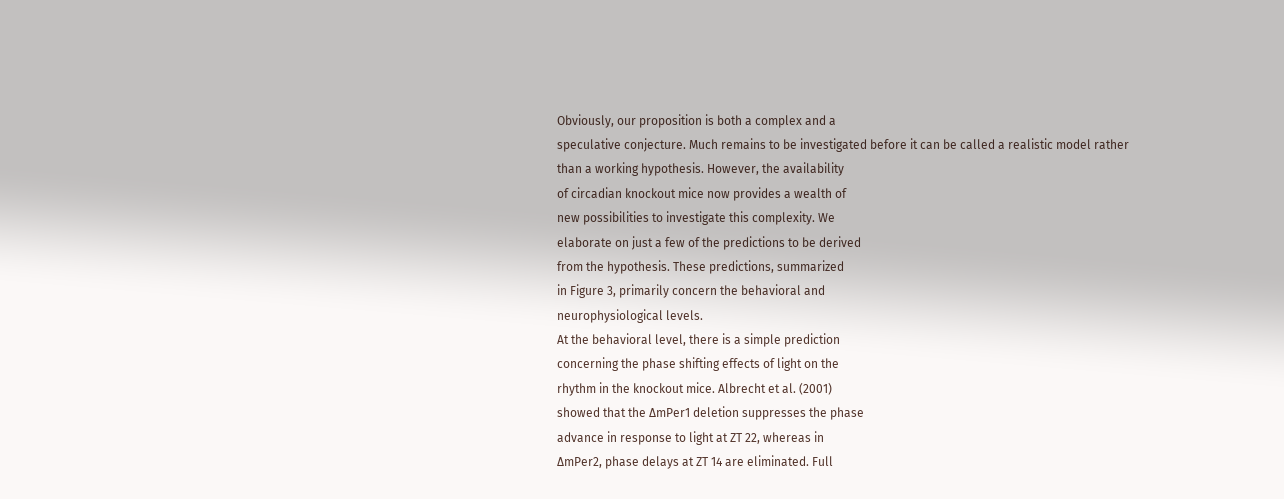Obviously, our proposition is both a complex and a
speculative conjecture. Much remains to be investigated before it can be called a realistic model rather
than a working hypothesis. However, the availability
of circadian knockout mice now provides a wealth of
new possibilities to investigate this complexity. We
elaborate on just a few of the predictions to be derived
from the hypothesis. These predictions, summarized
in Figure 3, primarily concern the behavioral and
neurophysiological levels.
At the behavioral level, there is a simple prediction
concerning the phase shifting effects of light on the
rhythm in the knockout mice. Albrecht et al. (2001)
showed that the ∆mPer1 deletion suppresses the phase
advance in response to light at ZT 22, whereas in
∆mPer2, phase delays at ZT 14 are eliminated. Full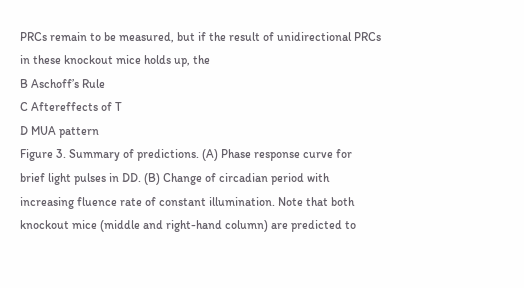PRCs remain to be measured, but if the result of unidirectional PRCs in these knockout mice holds up, the
B Aschoff’s Rule
C Aftereffects of T
D MUA pattern
Figure 3. Summary of predictions. (A) Phase response curve for
brief light pulses in DD. (B) Change of circadian period with
increasing fluence rate of constant illumination. Note that both
knockout mice (middle and right-hand column) are predicted to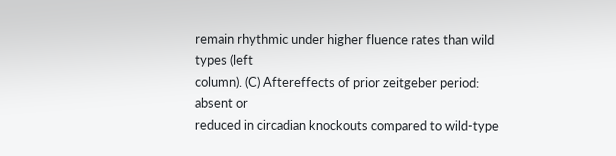remain rhythmic under higher fluence rates than wild types (left
column). (C) Aftereffects of prior zeitgeber period: absent or
reduced in circadian knockouts compared to wild-type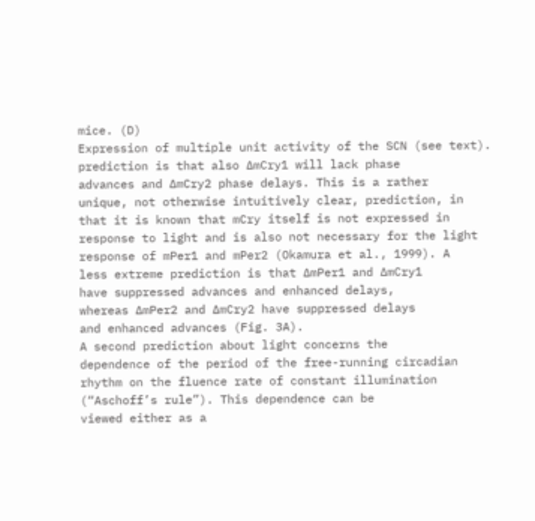mice. (D)
Expression of multiple unit activity of the SCN (see text).
prediction is that also ∆mCry1 will lack phase
advances and ∆mCry2 phase delays. This is a rather
unique, not otherwise intuitively clear, prediction, in
that it is known that mCry itself is not expressed in
response to light and is also not necessary for the light
response of mPer1 and mPer2 (Okamura et al., 1999). A
less extreme prediction is that ∆mPer1 and ∆mCry1
have suppressed advances and enhanced delays,
whereas ∆mPer2 and ∆mCry2 have suppressed delays
and enhanced advances (Fig. 3A).
A second prediction about light concerns the
dependence of the period of the free-running circadian rhythm on the fluence rate of constant illumination (“Aschoff’s rule”). This dependence can be
viewed either as a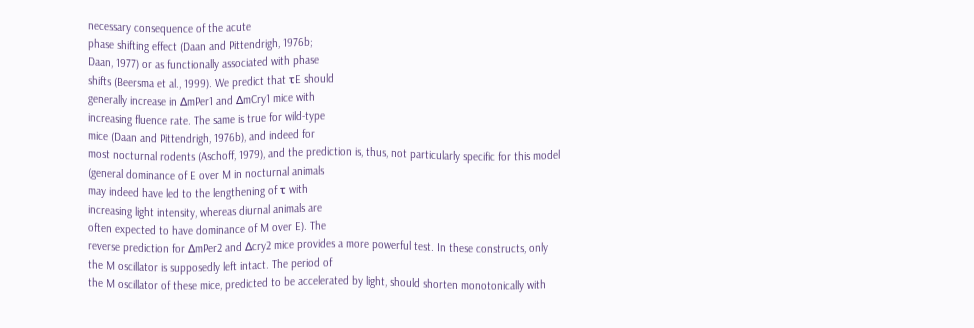necessary consequence of the acute
phase shifting effect (Daan and Pittendrigh, 1976b;
Daan, 1977) or as functionally associated with phase
shifts (Beersma et al., 1999). We predict that τE should
generally increase in ∆mPer1 and ∆mCry1 mice with
increasing fluence rate. The same is true for wild-type
mice (Daan and Pittendrigh, 1976b), and indeed for
most nocturnal rodents (Aschoff, 1979), and the prediction is, thus, not particularly specific for this model
(general dominance of E over M in nocturnal animals
may indeed have led to the lengthening of τ with
increasing light intensity, whereas diurnal animals are
often expected to have dominance of M over E). The
reverse prediction for ∆mPer2 and ∆cry2 mice provides a more powerful test. In these constructs, only
the M oscillator is supposedly left intact. The period of
the M oscillator of these mice, predicted to be accelerated by light, should shorten monotonically with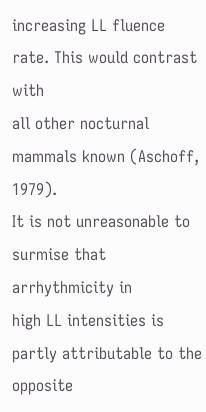increasing LL fluence rate. This would contrast with
all other nocturnal mammals known (Aschoff, 1979).
It is not unreasonable to surmise that arrhythmicity in
high LL intensities is partly attributable to the opposite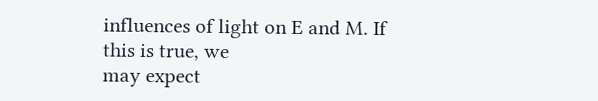influences of light on E and M. If this is true, we
may expect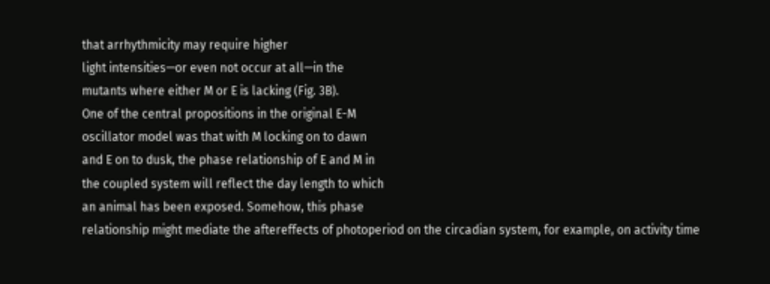that arrhythmicity may require higher
light intensities—or even not occur at all—in the
mutants where either M or E is lacking (Fig. 3B).
One of the central propositions in the original E-M
oscillator model was that with M locking on to dawn
and E on to dusk, the phase relationship of E and M in
the coupled system will reflect the day length to which
an animal has been exposed. Somehow, this phase
relationship might mediate the aftereffects of photoperiod on the circadian system, for example, on activity time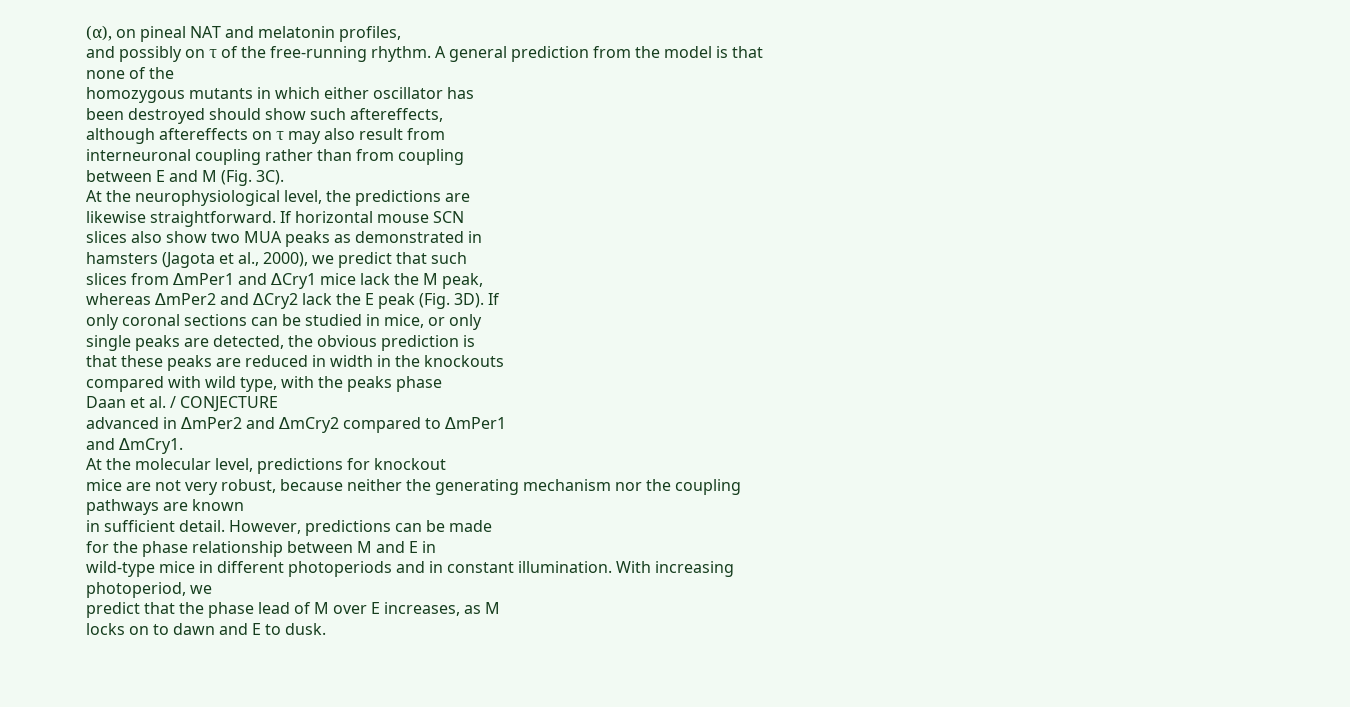(α), on pineal NAT and melatonin profiles,
and possibly on τ of the free-running rhythm. A general prediction from the model is that none of the
homozygous mutants in which either oscillator has
been destroyed should show such aftereffects,
although aftereffects on τ may also result from
interneuronal coupling rather than from coupling
between E and M (Fig. 3C).
At the neurophysiological level, the predictions are
likewise straightforward. If horizontal mouse SCN
slices also show two MUA peaks as demonstrated in
hamsters (Jagota et al., 2000), we predict that such
slices from ∆mPer1 and ∆Cry1 mice lack the M peak,
whereas ∆mPer2 and ∆Cry2 lack the E peak (Fig. 3D). If
only coronal sections can be studied in mice, or only
single peaks are detected, the obvious prediction is
that these peaks are reduced in width in the knockouts
compared with wild type, with the peaks phase
Daan et al. / CONJECTURE
advanced in ∆mPer2 and ∆mCry2 compared to ∆mPer1
and ∆mCry1.
At the molecular level, predictions for knockout
mice are not very robust, because neither the generating mechanism nor the coupling pathways are known
in sufficient detail. However, predictions can be made
for the phase relationship between M and E in
wild-type mice in different photoperiods and in constant illumination. With increasing photoperiod, we
predict that the phase lead of M over E increases, as M
locks on to dawn and E to dusk.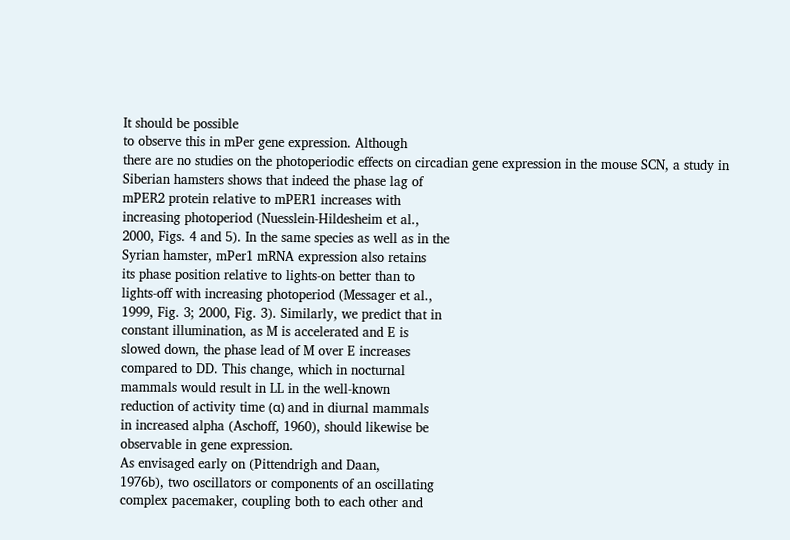It should be possible
to observe this in mPer gene expression. Although
there are no studies on the photoperiodic effects on circadian gene expression in the mouse SCN, a study in
Siberian hamsters shows that indeed the phase lag of
mPER2 protein relative to mPER1 increases with
increasing photoperiod (Nuesslein-Hildesheim et al.,
2000, Figs. 4 and 5). In the same species as well as in the
Syrian hamster, mPer1 mRNA expression also retains
its phase position relative to lights-on better than to
lights-off with increasing photoperiod (Messager et al.,
1999, Fig. 3; 2000, Fig. 3). Similarly, we predict that in
constant illumination, as M is accelerated and E is
slowed down, the phase lead of M over E increases
compared to DD. This change, which in nocturnal
mammals would result in LL in the well-known
reduction of activity time (α) and in diurnal mammals
in increased alpha (Aschoff, 1960), should likewise be
observable in gene expression.
As envisaged early on (Pittendrigh and Daan,
1976b), two oscillators or components of an oscillating
complex pacemaker, coupling both to each other and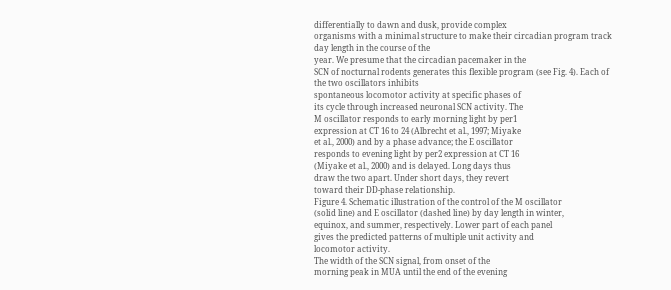differentially to dawn and dusk, provide complex
organisms with a minimal structure to make their circadian program track day length in the course of the
year. We presume that the circadian pacemaker in the
SCN of nocturnal rodents generates this flexible program (see Fig. 4). Each of the two oscillators inhibits
spontaneous locomotor activity at specific phases of
its cycle through increased neuronal SCN activity. The
M oscillator responds to early morning light by per1
expression at CT 16 to 24 (Albrecht et al., 1997; Miyake
et al., 2000) and by a phase advance; the E oscillator
responds to evening light by per2 expression at CT 16
(Miyake et al., 2000) and is delayed. Long days thus
draw the two apart. Under short days, they revert
toward their DD-phase relationship.
Figure 4. Schematic illustration of the control of the M oscillator
(solid line) and E oscillator (dashed line) by day length in winter,
equinox, and summer, respectively. Lower part of each panel
gives the predicted patterns of multiple unit activity and
locomotor activity.
The width of the SCN signal, from onset of the
morning peak in MUA until the end of the evening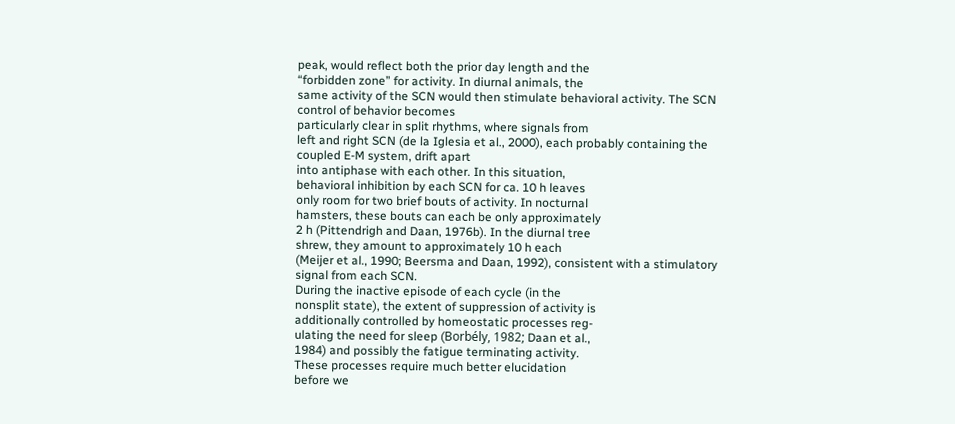peak, would reflect both the prior day length and the
“forbidden zone” for activity. In diurnal animals, the
same activity of the SCN would then stimulate behavioral activity. The SCN control of behavior becomes
particularly clear in split rhythms, where signals from
left and right SCN (de la Iglesia et al., 2000), each probably containing the coupled E-M system, drift apart
into antiphase with each other. In this situation,
behavioral inhibition by each SCN for ca. 10 h leaves
only room for two brief bouts of activity. In nocturnal
hamsters, these bouts can each be only approximately
2 h (Pittendrigh and Daan, 1976b). In the diurnal tree
shrew, they amount to approximately 10 h each
(Meijer et al., 1990; Beersma and Daan, 1992), consistent with a stimulatory signal from each SCN.
During the inactive episode of each cycle (in the
nonsplit state), the extent of suppression of activity is
additionally controlled by homeostatic processes reg-
ulating the need for sleep (Borbély, 1982; Daan et al.,
1984) and possibly the fatigue terminating activity.
These processes require much better elucidation
before we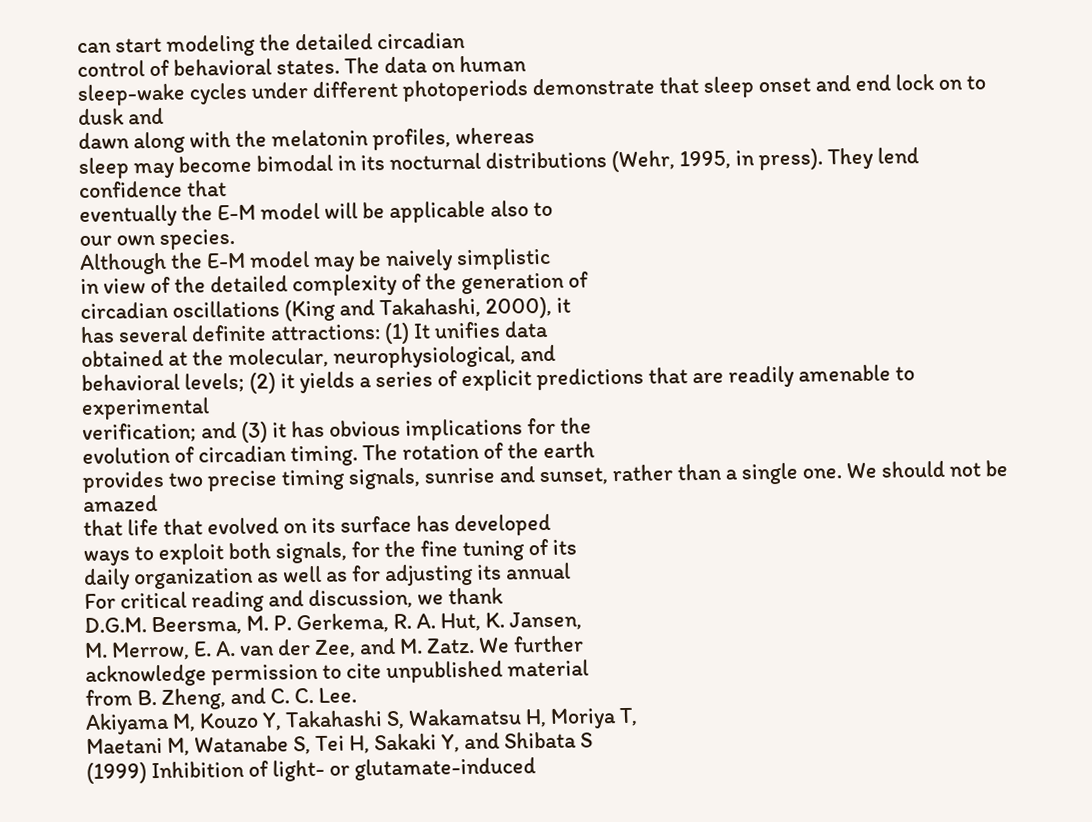can start modeling the detailed circadian
control of behavioral states. The data on human
sleep-wake cycles under different photoperiods demonstrate that sleep onset and end lock on to dusk and
dawn along with the melatonin profiles, whereas
sleep may become bimodal in its nocturnal distributions (Wehr, 1995, in press). They lend confidence that
eventually the E-M model will be applicable also to
our own species.
Although the E-M model may be naively simplistic
in view of the detailed complexity of the generation of
circadian oscillations (King and Takahashi, 2000), it
has several definite attractions: (1) It unifies data
obtained at the molecular, neurophysiological, and
behavioral levels; (2) it yields a series of explicit predictions that are readily amenable to experimental
verification; and (3) it has obvious implications for the
evolution of circadian timing. The rotation of the earth
provides two precise timing signals, sunrise and sunset, rather than a single one. We should not be amazed
that life that evolved on its surface has developed
ways to exploit both signals, for the fine tuning of its
daily organization as well as for adjusting its annual
For critical reading and discussion, we thank
D.G.M. Beersma, M. P. Gerkema, R. A. Hut, K. Jansen,
M. Merrow, E. A. van der Zee, and M. Zatz. We further
acknowledge permission to cite unpublished material
from B. Zheng, and C. C. Lee.
Akiyama M, Kouzo Y, Takahashi S, Wakamatsu H, Moriya T,
Maetani M, Watanabe S, Tei H, Sakaki Y, and Shibata S
(1999) Inhibition of light- or glutamate-induced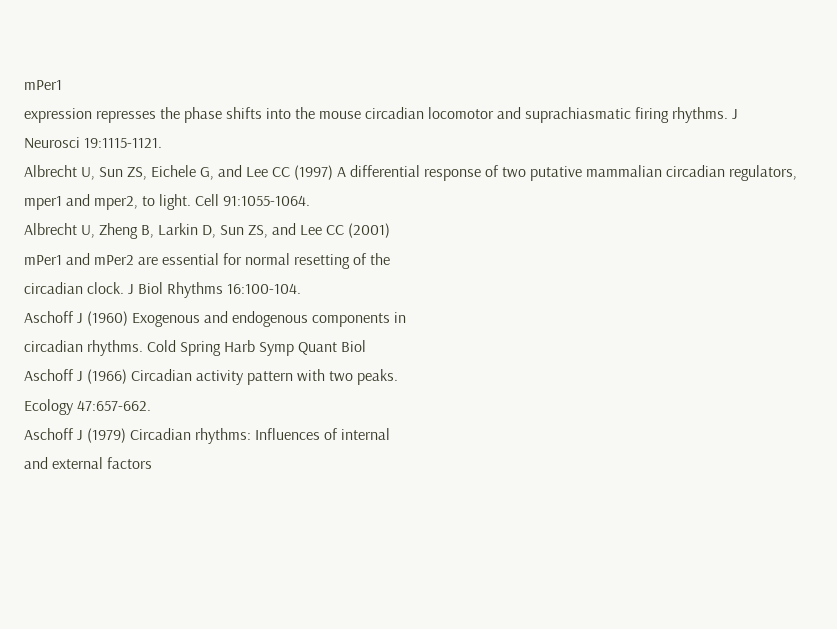mPer1
expression represses the phase shifts into the mouse circadian locomotor and suprachiasmatic firing rhythms. J
Neurosci 19:1115-1121.
Albrecht U, Sun ZS, Eichele G, and Lee CC (1997) A differential response of two putative mammalian circadian regulators, mper1 and mper2, to light. Cell 91:1055-1064.
Albrecht U, Zheng B, Larkin D, Sun ZS, and Lee CC (2001)
mPer1 and mPer2 are essential for normal resetting of the
circadian clock. J Biol Rhythms 16:100-104.
Aschoff J (1960) Exogenous and endogenous components in
circadian rhythms. Cold Spring Harb Symp Quant Biol
Aschoff J (1966) Circadian activity pattern with two peaks.
Ecology 47:657-662.
Aschoff J (1979) Circadian rhythms: Influences of internal
and external factors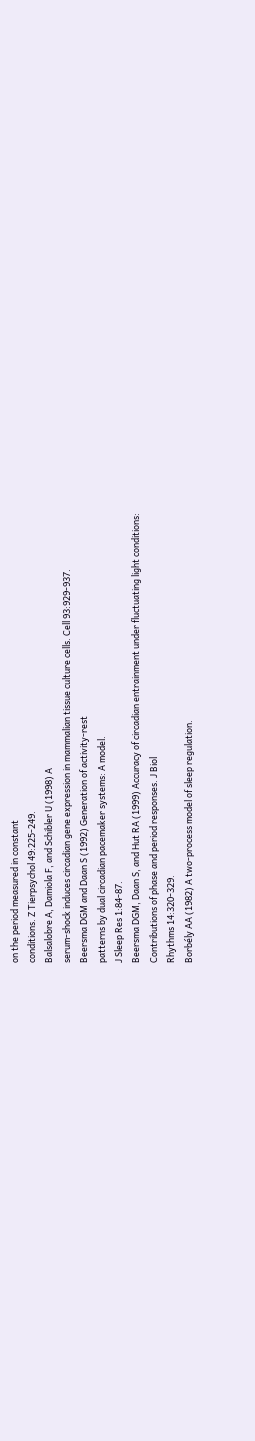on the period measured in constant
conditions. Z Tierpsychol 49:225-249.
Balsalobre A, Damiola F, and Schibler U (1998) A
serum-shock induces circadian gene expression in mammalian tissue culture cells. Cell 93:929-937.
Beersma DGM and Daan S (1992) Generation of activity-rest
patterns by dual circadian pacemaker systems: A model.
J Sleep Res 1:84-87.
Beersma DGM, Daan S, and Hut RA (1999) Accuracy of circadian entrainment under fluctuating light conditions:
Contributions of phase and period responses. J Biol
Rhythms 14:320-329.
Borbély AA (1982) A two-process model of sleep regulation.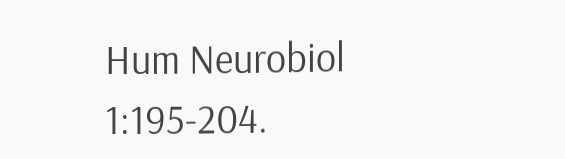Hum Neurobiol 1:195-204.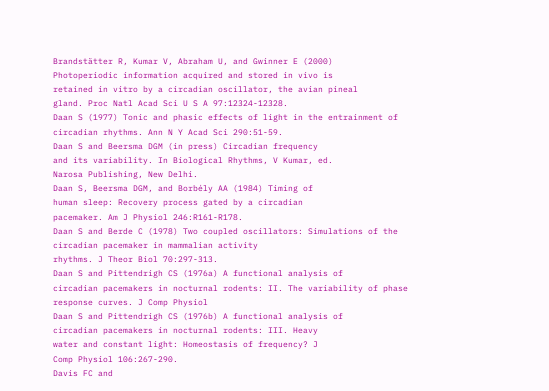Brandstätter R, Kumar V, Abraham U, and Gwinner E (2000)
Photoperiodic information acquired and stored in vivo is
retained in vitro by a circadian oscillator, the avian pineal
gland. Proc Natl Acad Sci U S A 97:12324-12328.
Daan S (1977) Tonic and phasic effects of light in the entrainment of circadian rhythms. Ann N Y Acad Sci 290:51-59.
Daan S and Beersma DGM (in press) Circadian frequency
and its variability. In Biological Rhythms, V Kumar, ed.
Narosa Publishing, New Delhi.
Daan S, Beersma DGM, and Borbély AA (1984) Timing of
human sleep: Recovery process gated by a circadian
pacemaker. Am J Physiol 246:R161-R178.
Daan S and Berde C (1978) Two coupled oscillators: Simulations of the circadian pacemaker in mammalian activity
rhythms. J Theor Biol 70:297-313.
Daan S and Pittendrigh CS (1976a) A functional analysis of
circadian pacemakers in nocturnal rodents: II. The variability of phase response curves. J Comp Physiol
Daan S and Pittendrigh CS (1976b) A functional analysis of
circadian pacemakers in nocturnal rodents: III. Heavy
water and constant light: Homeostasis of frequency? J
Comp Physiol 106:267-290.
Davis FC and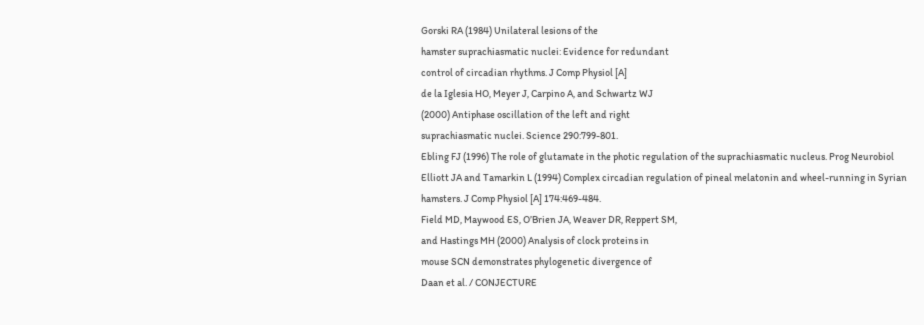Gorski RA (1984) Unilateral lesions of the
hamster suprachiasmatic nuclei: Evidence for redundant
control of circadian rhythms. J Comp Physiol [A]
de la Iglesia HO, Meyer J, Carpino A, and Schwartz WJ
(2000) Antiphase oscillation of the left and right
suprachiasmatic nuclei. Science 290:799-801.
Ebling FJ (1996) The role of glutamate in the photic regulation of the suprachiasmatic nucleus. Prog Neurobiol
Elliott JA and Tamarkin L (1994) Complex circadian regulation of pineal melatonin and wheel-running in Syrian
hamsters. J Comp Physiol [A] 174:469-484.
Field MD, Maywood ES, O’Brien JA, Weaver DR, Reppert SM,
and Hastings MH (2000) Analysis of clock proteins in
mouse SCN demonstrates phylogenetic divergence of
Daan et al. / CONJECTURE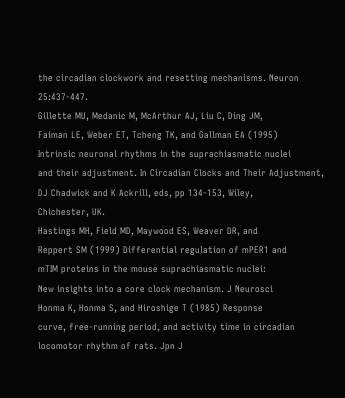the circadian clockwork and resetting mechanisms. Neuron 25:437-447.
Gillette MU, Medanic M, McArthur AJ, Liu C, Ding JM,
Faiman LE, Weber ET, Tcheng TK, and Gallman EA (1995)
Intrinsic neuronal rhythms in the suprachiasmatic nuclei
and their adjustment. In Circadian Clocks and Their Adjustment, DJ Chadwick and K Ackrill, eds, pp 134-153, Wiley,
Chichester, UK.
Hastings MH, Field MD, Maywood ES, Weaver DR, and
Reppert SM (1999) Differential regulation of mPER1 and
mTIM proteins in the mouse suprachiasmatic nuclei:
New insights into a core clock mechanism. J Neurosci
Honma K, Honma S, and Hiroshige T (1985) Response
curve, free-running period, and activity time in circadian
locomotor rhythm of rats. Jpn J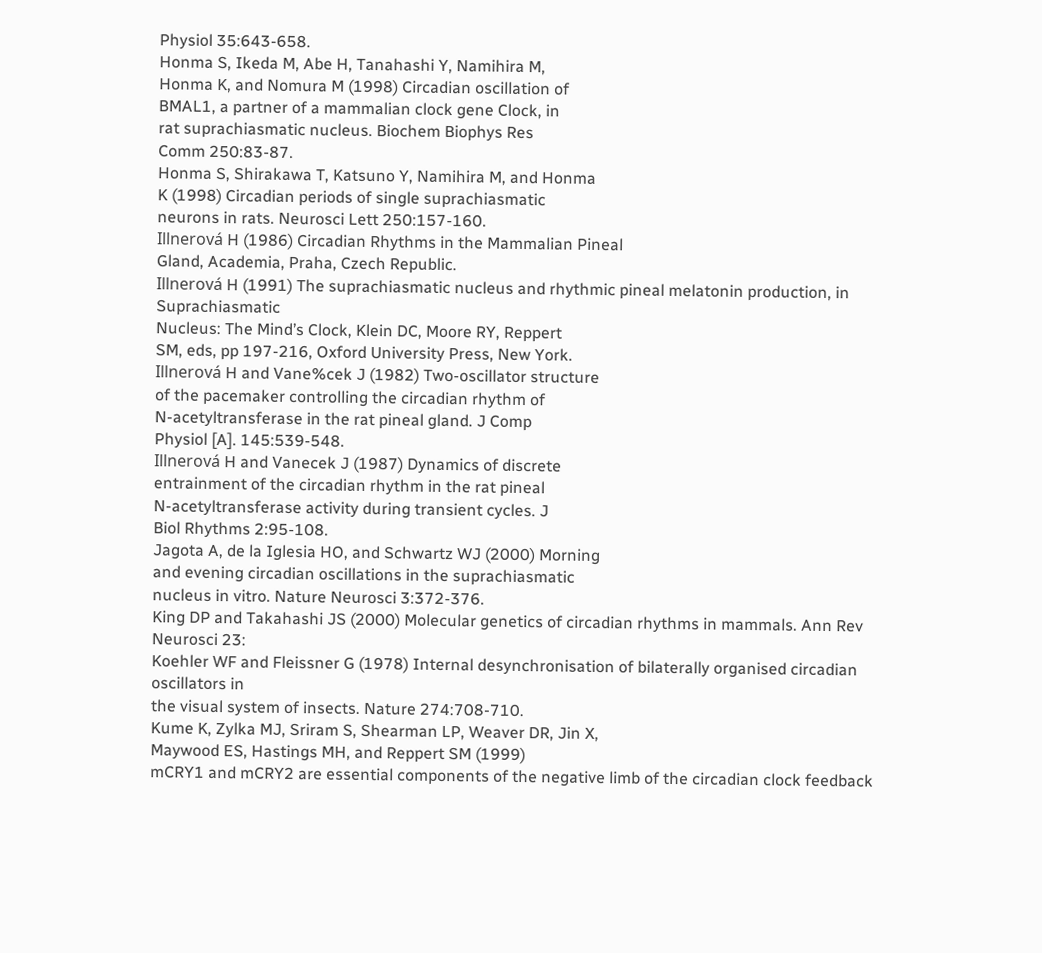Physiol 35:643-658.
Honma S, Ikeda M, Abe H, Tanahashi Y, Namihira M,
Honma K, and Nomura M (1998) Circadian oscillation of
BMAL1, a partner of a mammalian clock gene Clock, in
rat suprachiasmatic nucleus. Biochem Biophys Res
Comm 250:83-87.
Honma S, Shirakawa T, Katsuno Y, Namihira M, and Honma
K (1998) Circadian periods of single suprachiasmatic
neurons in rats. Neurosci Lett 250:157-160.
Illnerová H (1986) Circadian Rhythms in the Mammalian Pineal
Gland, Academia, Praha, Czech Republic.
Illnerová H (1991) The suprachiasmatic nucleus and rhythmic pineal melatonin production, in Suprachiasmatic
Nucleus: The Mind’s Clock, Klein DC, Moore RY, Reppert
SM, eds, pp 197-216, Oxford University Press, New York.
Illnerová H and Vane%cek J (1982) Two-oscillator structure
of the pacemaker controlling the circadian rhythm of
N-acetyltransferase in the rat pineal gland. J Comp
Physiol [A]. 145:539-548.
Illnerová H and Vanecek J (1987) Dynamics of discrete
entrainment of the circadian rhythm in the rat pineal
N-acetyltransferase activity during transient cycles. J
Biol Rhythms 2:95-108.
Jagota A, de la Iglesia HO, and Schwartz WJ (2000) Morning
and evening circadian oscillations in the suprachiasmatic
nucleus in vitro. Nature Neurosci 3:372-376.
King DP and Takahashi JS (2000) Molecular genetics of circadian rhythms in mammals. Ann Rev Neurosci 23:
Koehler WF and Fleissner G (1978) Internal desynchronisation of bilaterally organised circadian oscillators in
the visual system of insects. Nature 274:708-710.
Kume K, Zylka MJ, Sriram S, Shearman LP, Weaver DR, Jin X,
Maywood ES, Hastings MH, and Reppert SM (1999)
mCRY1 and mCRY2 are essential components of the negative limb of the circadian clock feedback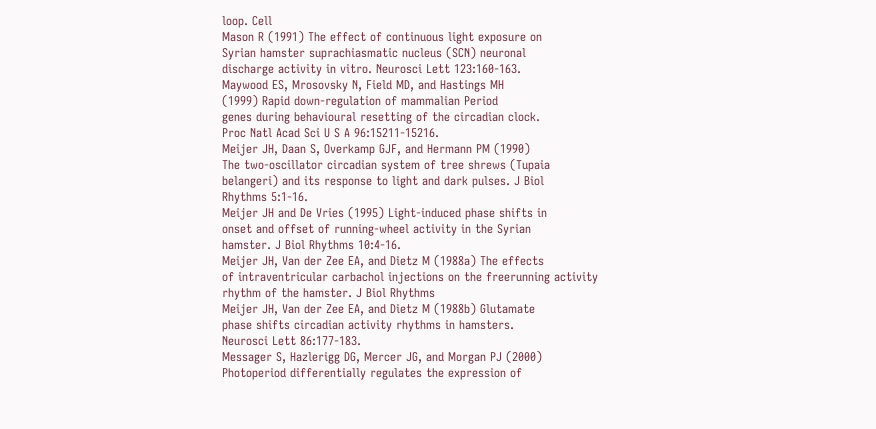loop. Cell
Mason R (1991) The effect of continuous light exposure on
Syrian hamster suprachiasmatic nucleus (SCN) neuronal
discharge activity in vitro. Neurosci Lett 123:160-163.
Maywood ES, Mrosovsky N, Field MD, and Hastings MH
(1999) Rapid down-regulation of mammalian Period
genes during behavioural resetting of the circadian clock.
Proc Natl Acad Sci U S A 96:15211-15216.
Meijer JH, Daan S, Overkamp GJF, and Hermann PM (1990)
The two-oscillator circadian system of tree shrews (Tupaia
belangeri) and its response to light and dark pulses. J Biol
Rhythms 5:1-16.
Meijer JH and De Vries (1995) Light-induced phase shifts in
onset and offset of running-wheel activity in the Syrian
hamster. J Biol Rhythms 10:4-16.
Meijer JH, Van der Zee EA, and Dietz M (1988a) The effects
of intraventricular carbachol injections on the freerunning activity rhythm of the hamster. J Biol Rhythms
Meijer JH, Van der Zee EA, and Dietz M (1988b) Glutamate
phase shifts circadian activity rhythms in hamsters.
Neurosci Lett 86:177-183.
Messager S, Hazlerigg DG, Mercer JG, and Morgan PJ (2000)
Photoperiod differentially regulates the expression of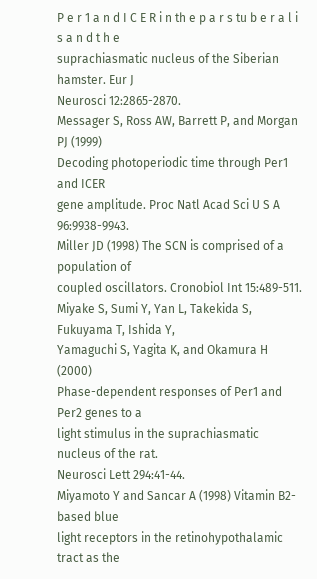P e r 1 a n d I C E R i n th e p a r s tu b e r a l i s a n d t h e
suprachiasmatic nucleus of the Siberian hamster. Eur J
Neurosci 12:2865-2870.
Messager S, Ross AW, Barrett P, and Morgan PJ (1999)
Decoding photoperiodic time through Per1 and ICER
gene amplitude. Proc Natl Acad Sci U S A 96:9938-9943.
Miller JD (1998) The SCN is comprised of a population of
coupled oscillators. Cronobiol Int 15:489-511.
Miyake S, Sumi Y, Yan L, Takekida S, Fukuyama T, Ishida Y,
Yamaguchi S, Yagita K, and Okamura H (2000)
Phase-dependent responses of Per1 and Per2 genes to a
light stimulus in the suprachiasmatic nucleus of the rat.
Neurosci Lett 294:41-44.
Miyamoto Y and Sancar A (1998) Vitamin B2-based blue
light receptors in the retinohypothalamic tract as the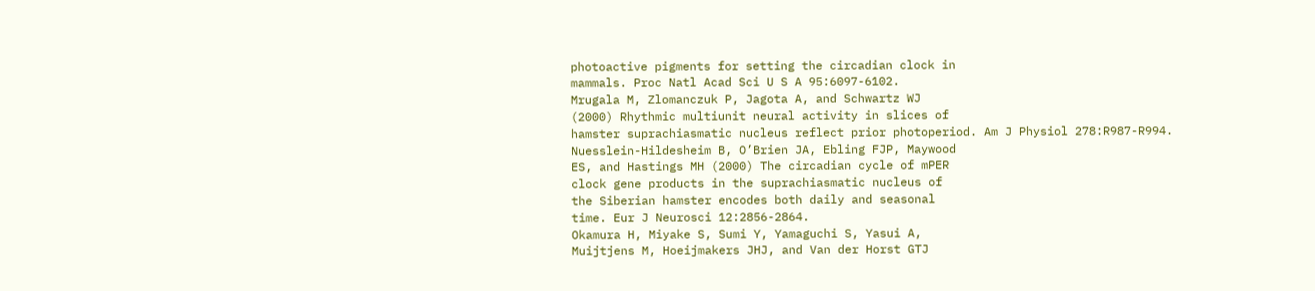photoactive pigments for setting the circadian clock in
mammals. Proc Natl Acad Sci U S A 95:6097-6102.
Mrugala M, Zlomanczuk P, Jagota A, and Schwartz WJ
(2000) Rhythmic multiunit neural activity in slices of
hamster suprachiasmatic nucleus reflect prior photoperiod. Am J Physiol 278:R987-R994.
Nuesslein-Hildesheim B, O’Brien JA, Ebling FJP, Maywood
ES, and Hastings MH (2000) The circadian cycle of mPER
clock gene products in the suprachiasmatic nucleus of
the Siberian hamster encodes both daily and seasonal
time. Eur J Neurosci 12:2856-2864.
Okamura H, Miyake S, Sumi Y, Yamaguchi S, Yasui A,
Muijtjens M, Hoeijmakers JHJ, and Van der Horst GTJ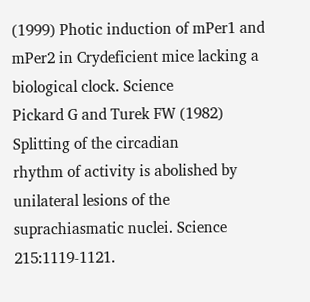(1999) Photic induction of mPer1 and mPer2 in Crydeficient mice lacking a biological clock. Science
Pickard G and Turek FW (1982) Splitting of the circadian
rhythm of activity is abolished by unilateral lesions of the
suprachiasmatic nuclei. Science 215:1119-1121.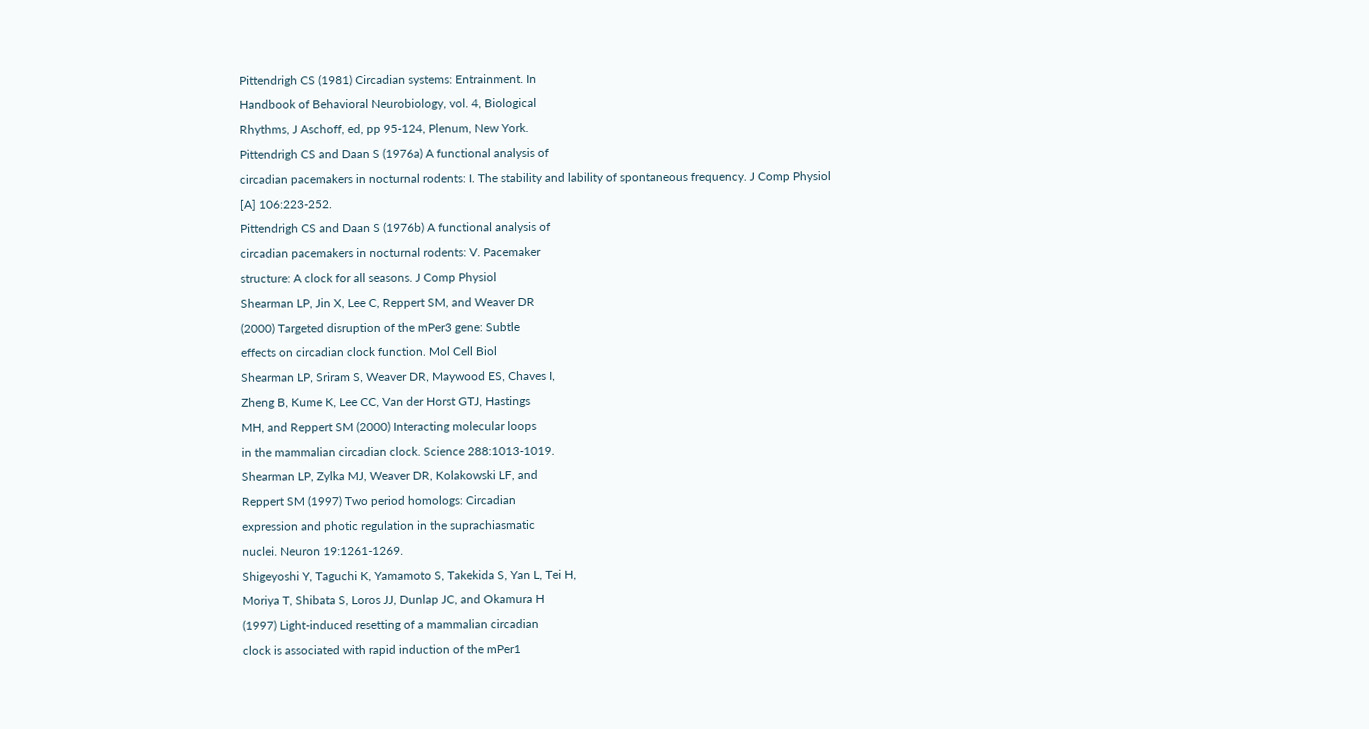Pittendrigh CS (1981) Circadian systems: Entrainment. In
Handbook of Behavioral Neurobiology, vol. 4, Biological
Rhythms, J Aschoff, ed, pp 95-124, Plenum, New York.
Pittendrigh CS and Daan S (1976a) A functional analysis of
circadian pacemakers in nocturnal rodents: I. The stability and lability of spontaneous frequency. J Comp Physiol
[A] 106:223-252.
Pittendrigh CS and Daan S (1976b) A functional analysis of
circadian pacemakers in nocturnal rodents: V. Pacemaker
structure: A clock for all seasons. J Comp Physiol
Shearman LP, Jin X, Lee C, Reppert SM, and Weaver DR
(2000) Targeted disruption of the mPer3 gene: Subtle
effects on circadian clock function. Mol Cell Biol
Shearman LP, Sriram S, Weaver DR, Maywood ES, Chaves I,
Zheng B, Kume K, Lee CC, Van der Horst GTJ, Hastings
MH, and Reppert SM (2000) Interacting molecular loops
in the mammalian circadian clock. Science 288:1013-1019.
Shearman LP, Zylka MJ, Weaver DR, Kolakowski LF, and
Reppert SM (1997) Two period homologs: Circadian
expression and photic regulation in the suprachiasmatic
nuclei. Neuron 19:1261-1269.
Shigeyoshi Y, Taguchi K, Yamamoto S, Takekida S, Yan L, Tei H,
Moriya T, Shibata S, Loros JJ, Dunlap JC, and Okamura H
(1997) Light-induced resetting of a mammalian circadian
clock is associated with rapid induction of the mPer1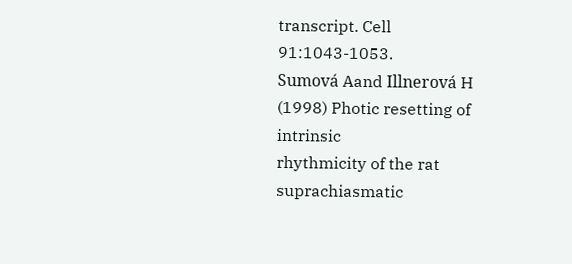transcript. Cell 91:1043-1053.
Sumová Aand Illnerová H (1998) Photic resetting of intrinsic
rhythmicity of the rat suprachiasmatic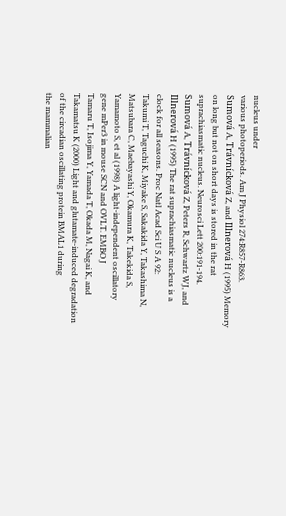nucleus under
various photoperiods. Am J Physiol 274:R857-R863.
Sumová A, Trávnícková Z, and Illnerová H (1995) Memory
on long but not on short days is stored in the rat
suprachiasmatic nucleus. Neurosci Lett 200:191-194.
Sumová A, Trávnícková Z, Peters R, Schwartz WJ, and
Illnerová H (1995) The rat suprachiasmatic nucleus is a
clock for all seasons. Proc Natl Acad Sci U S A 92:
Takumi T, Taguchi K, Miyake S, Sakakida Y, Takashima N,
Matsubara C, Maebayashi Y, Okamura K, Takekida S,
Yamamoto S, et al (1998) A light-independent oscillatory
gene mPer3 in mouse SCN and OVLT. EMBO J
Tamaru T, Isojima Y, Yamada T, Okada M, Nagai K, and
Takamatsu K (2000) Light and glutamate-induced degradation of the circadian oscillating protein BMAL1 during
the mammalian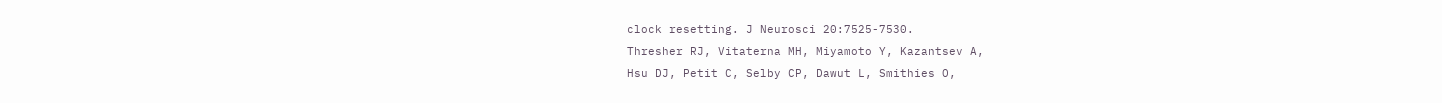clock resetting. J Neurosci 20:7525-7530.
Thresher RJ, Vitaterna MH, Miyamoto Y, Kazantsev A,
Hsu DJ, Petit C, Selby CP, Dawut L, Smithies O,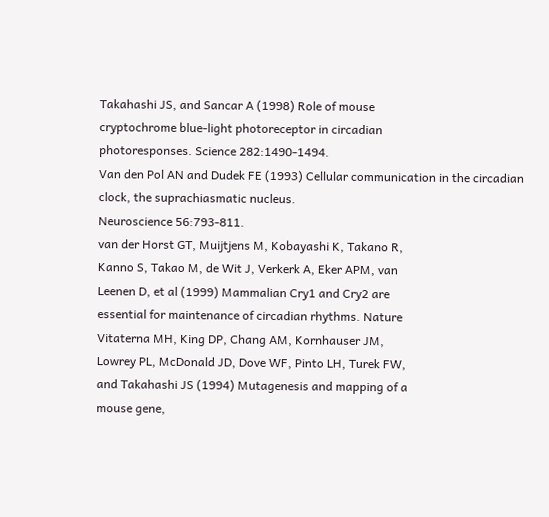Takahashi JS, and Sancar A (1998) Role of mouse
cryptochrome blue-light photoreceptor in circadian
photoresponses. Science 282:1490-1494.
Van den Pol AN and Dudek FE (1993) Cellular communication in the circadian clock, the suprachiasmatic nucleus.
Neuroscience 56:793-811.
van der Horst GT, Muijtjens M, Kobayashi K, Takano R,
Kanno S, Takao M, de Wit J, Verkerk A, Eker APM, van
Leenen D, et al (1999) Mammalian Cry1 and Cry2 are
essential for maintenance of circadian rhythms. Nature
Vitaterna MH, King DP, Chang AM, Kornhauser JM,
Lowrey PL, McDonald JD, Dove WF, Pinto LH, Turek FW,
and Takahashi JS (1994) Mutagenesis and mapping of a
mouse gene,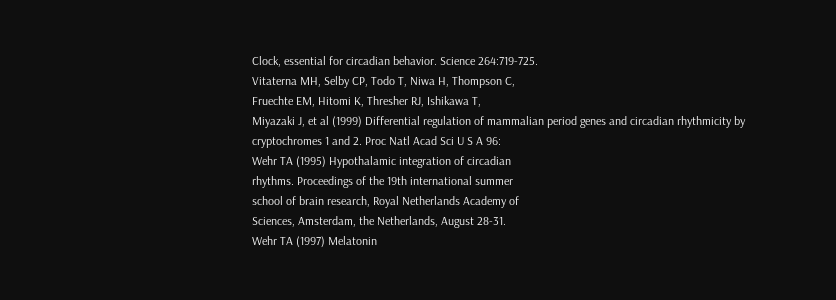Clock, essential for circadian behavior. Science 264:719-725.
Vitaterna MH, Selby CP, Todo T, Niwa H, Thompson C,
Fruechte EM, Hitomi K, Thresher RJ, Ishikawa T,
Miyazaki J, et al (1999) Differential regulation of mammalian period genes and circadian rhythmicity by
cryptochromes 1 and 2. Proc Natl Acad Sci U S A 96:
Wehr TA (1995) Hypothalamic integration of circadian
rhythms. Proceedings of the 19th international summer
school of brain research, Royal Netherlands Academy of
Sciences, Amsterdam, the Netherlands, August 28-31.
Wehr TA (1997) Melatonin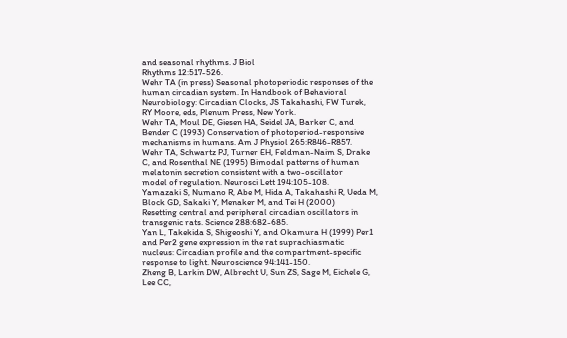and seasonal rhythms. J Biol
Rhythms 12:517-526.
Wehr TA (in press) Seasonal photoperiodic responses of the
human circadian system. In Handbook of Behavioral
Neurobiology: Circadian Clocks, JS Takahashi, FW Turek,
RY Moore, eds, Plenum Press, New York.
Wehr TA, Moul DE, Giesen HA, Seidel JA, Barker C, and
Bender C (1993) Conservation of photoperiod-responsive
mechanisms in humans. Am J Physiol 265:R846-R857.
Wehr TA, Schwartz PJ, Turner EH, Feldman-Naim S, Drake
C, and Rosenthal NE (1995) Bimodal patterns of human
melatonin secretion consistent with a two-oscillator
model of regulation. Neurosci Lett 194:105-108.
Yamazaki S, Numano R, Abe M, Hida A, Takahashi R, Ueda M,
Block GD, Sakaki Y, Menaker M, and Tei H (2000)
Resetting central and peripheral circadian oscillators in
transgenic rats. Science 288:682-685.
Yan L, Takekida S, Shigeoshi Y, and Okamura H (1999) Per1
and Per2 gene expression in the rat suprachiasmatic
nucleus: Circadian profile and the compartment-specific
response to light. Neuroscience 94:141-150.
Zheng B, Larkin DW, Albrecht U, Sun ZS, Sage M, Eichele G,
Lee CC,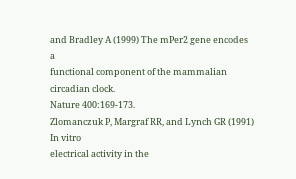and Bradley A (1999) The mPer2 gene encodes a
functional component of the mammalian circadian clock.
Nature 400:169-173.
Zlomanczuk P, Margraf RR, and Lynch GR (1991) In vitro
electrical activity in the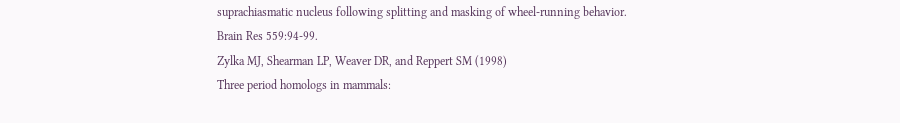suprachiasmatic nucleus following splitting and masking of wheel-running behavior.
Brain Res 559:94-99.
Zylka MJ, Shearman LP, Weaver DR, and Reppert SM (1998)
Three period homologs in mammals: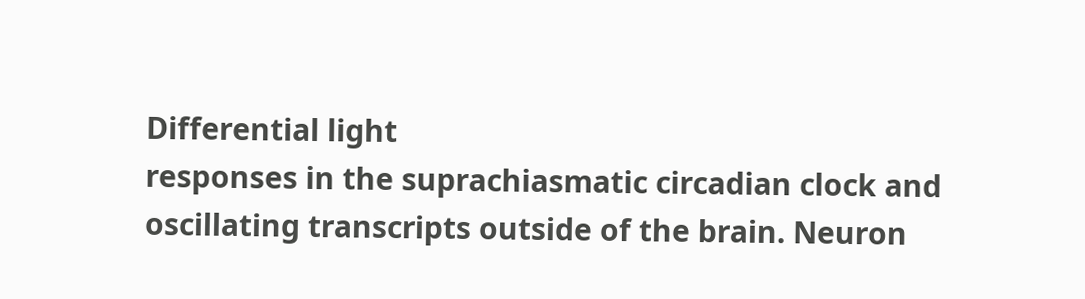Differential light
responses in the suprachiasmatic circadian clock and
oscillating transcripts outside of the brain. Neuron